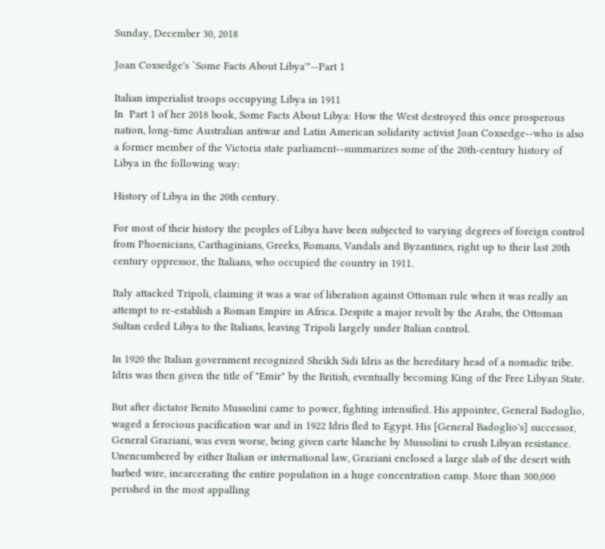Sunday, December 30, 2018

Joan Coxsedge's `Some Facts About Libya'"--Part 1

Italian imperialist troops occupying Libya in 1911
In  Part 1 of her 2018 book, Some Facts About Libya: How the West destroyed this once prosperous nation, long-time Australian antiwar and Latin American solidarity activist Joan Coxsedge--who is also a former member of the Victoria state parliament--summarizes some of the 20th-century history of Libya in the following way:

History of Libya in the 20th century.

For most of their history the peoples of Libya have been subjected to varying degrees of foreign control from Phoenicians, Carthaginians, Greeks, Romans, Vandals and Byzantines, right up to their last 20th century oppressor, the Italians, who occupied the country in 1911.

Italy attacked Tripoli, claiming it was a war of liberation against Ottoman rule when it was really an attempt to re-establish a Roman Empire in Africa. Despite a major revolt by the Arabs, the Ottoman Sultan ceded Libya to the Italians, leaving Tripoli largely under Italian control.

In 1920 the Italian government recognized Sheikh Sidi Idris as the hereditary head of a nomadic tribe. Idris was then given the title of "Emir" by the British, eventually becoming King of the Free Libyan State.

But after dictator Benito Mussolini came to power, fighting intensified. His appointee, General Badoglio, waged a ferocious pacification war and in 1922 Idris fled to Egypt. His [General Badoglio's] successor, General Graziani, was even worse, being given carte blanche by Mussolini to crush Libyan resistance. Unencumbered by either Italian or international law, Graziani enclosed a large slab of the desert with barbed wire, incarcerating the entire population in a huge concentration camp. More than 300,000 perished in the most appalling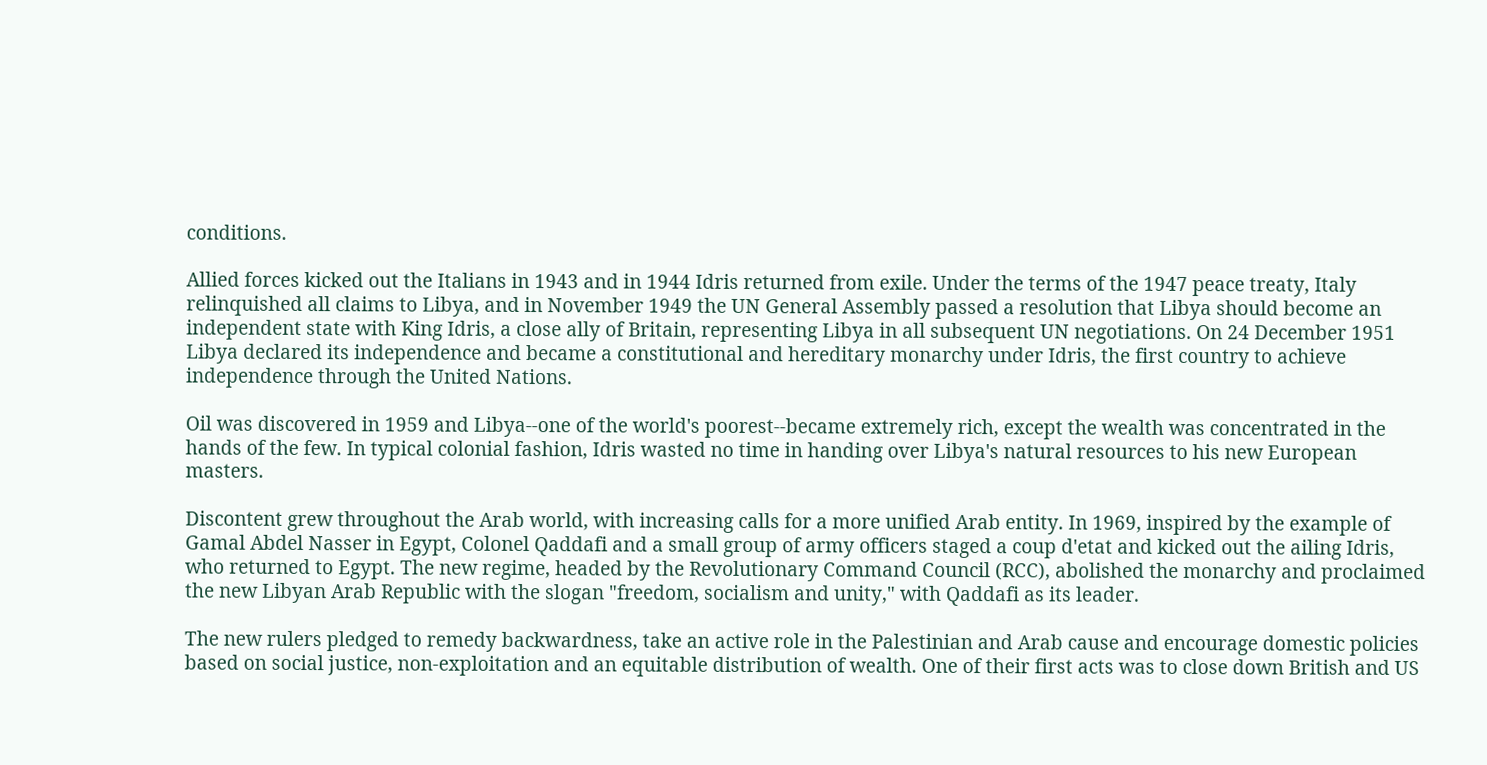conditions.

Allied forces kicked out the Italians in 1943 and in 1944 Idris returned from exile. Under the terms of the 1947 peace treaty, Italy relinquished all claims to Libya, and in November 1949 the UN General Assembly passed a resolution that Libya should become an independent state with King Idris, a close ally of Britain, representing Libya in all subsequent UN negotiations. On 24 December 1951 Libya declared its independence and became a constitutional and hereditary monarchy under Idris, the first country to achieve independence through the United Nations.

Oil was discovered in 1959 and Libya--one of the world's poorest--became extremely rich, except the wealth was concentrated in the hands of the few. In typical colonial fashion, Idris wasted no time in handing over Libya's natural resources to his new European masters.

Discontent grew throughout the Arab world, with increasing calls for a more unified Arab entity. In 1969, inspired by the example of Gamal Abdel Nasser in Egypt, Colonel Qaddafi and a small group of army officers staged a coup d'etat and kicked out the ailing Idris, who returned to Egypt. The new regime, headed by the Revolutionary Command Council (RCC), abolished the monarchy and proclaimed the new Libyan Arab Republic with the slogan "freedom, socialism and unity," with Qaddafi as its leader.

The new rulers pledged to remedy backwardness, take an active role in the Palestinian and Arab cause and encourage domestic policies based on social justice, non-exploitation and an equitable distribution of wealth. One of their first acts was to close down British and US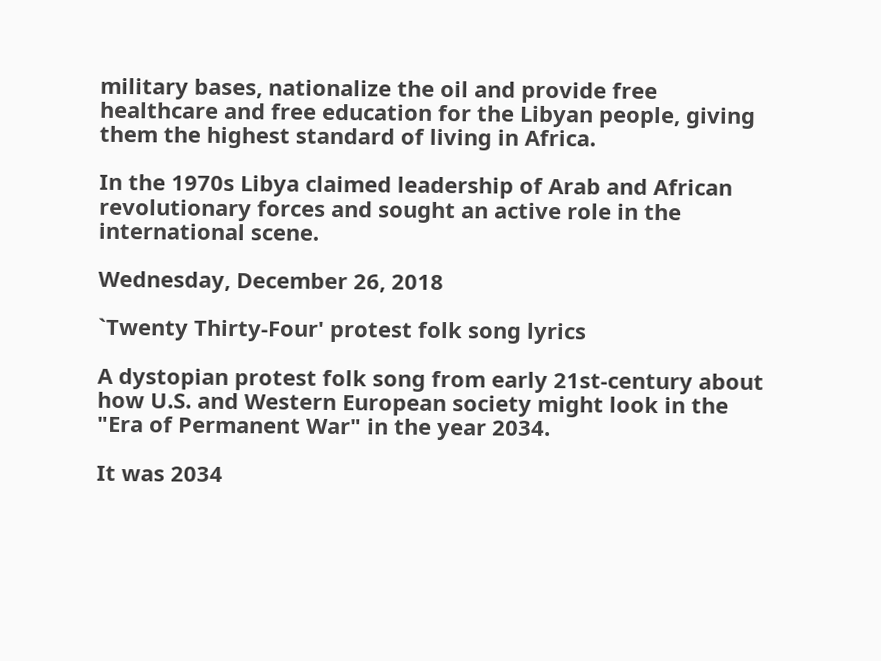military bases, nationalize the oil and provide free healthcare and free education for the Libyan people, giving them the highest standard of living in Africa.

In the 1970s Libya claimed leadership of Arab and African revolutionary forces and sought an active role in the international scene.

Wednesday, December 26, 2018

`Twenty Thirty-Four' protest folk song lyrics

A dystopian protest folk song from early 21st-century about how U.S. and Western European society might look in the "Era of Permanent War" in the year 2034.

It was 2034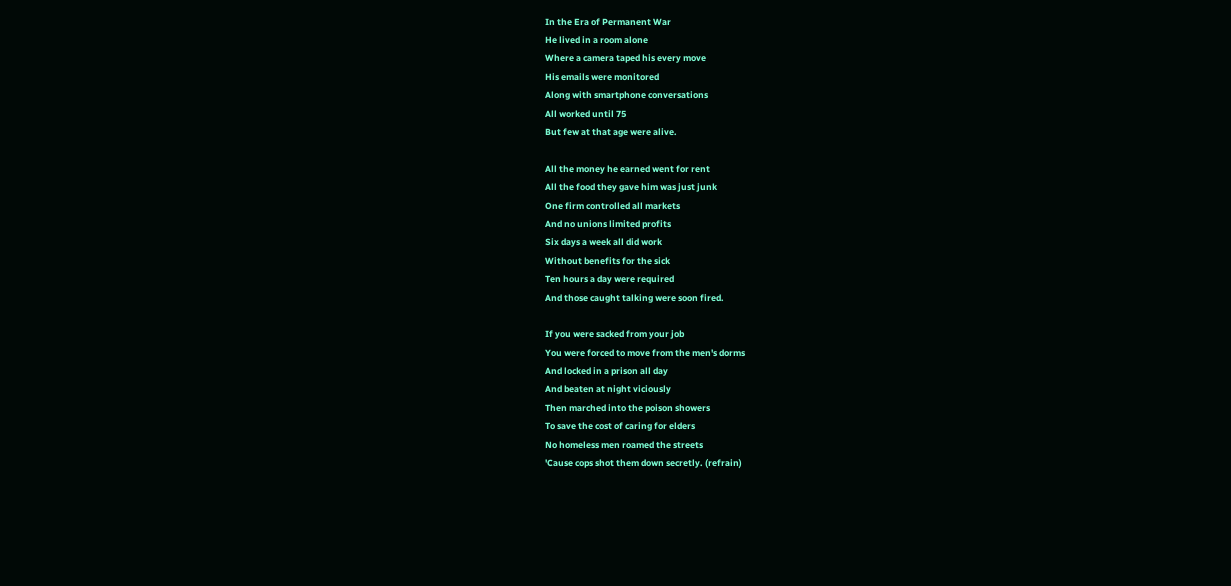In the Era of Permanent War
He lived in a room alone
Where a camera taped his every move
His emails were monitored
Along with smartphone conversations
All worked until 75
But few at that age were alive.

All the money he earned went for rent
All the food they gave him was just junk
One firm controlled all markets
And no unions limited profits
Six days a week all did work
Without benefits for the sick
Ten hours a day were required
And those caught talking were soon fired.

If you were sacked from your job
You were forced to move from the men's dorms
And locked in a prison all day
And beaten at night viciously
Then marched into the poison showers
To save the cost of caring for elders
No homeless men roamed the streets
'Cause cops shot them down secretly. (refrain)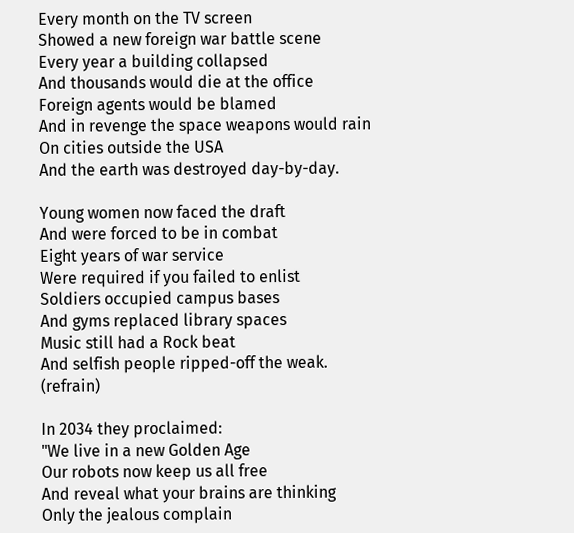Every month on the TV screen
Showed a new foreign war battle scene
Every year a building collapsed
And thousands would die at the office
Foreign agents would be blamed
And in revenge the space weapons would rain
On cities outside the USA
And the earth was destroyed day-by-day.

Young women now faced the draft
And were forced to be in combat
Eight years of war service
Were required if you failed to enlist
Soldiers occupied campus bases
And gyms replaced library spaces
Music still had a Rock beat
And selfish people ripped-off the weak. (refrain)

In 2034 they proclaimed:
"We live in a new Golden Age
Our robots now keep us all free
And reveal what your brains are thinking
Only the jealous complain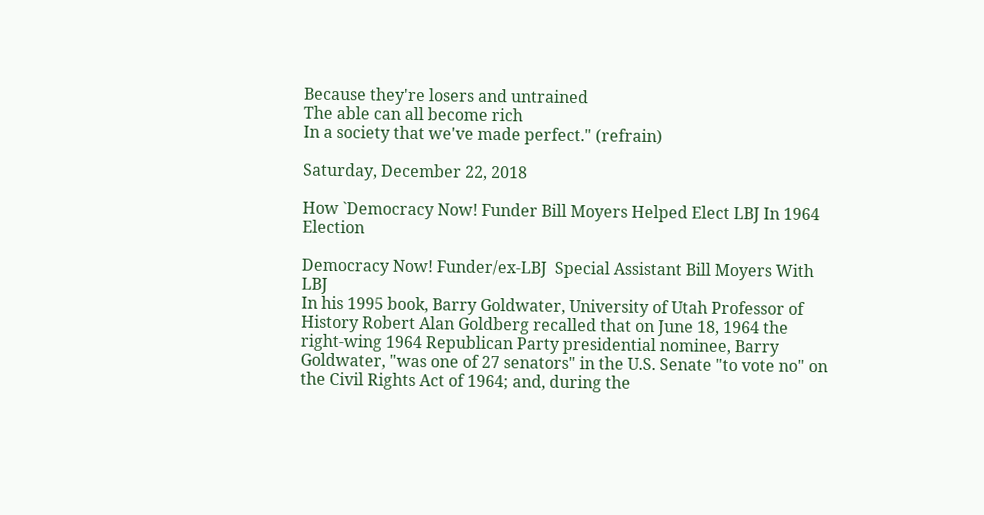Because they're losers and untrained
The able can all become rich
In a society that we've made perfect." (refrain)

Saturday, December 22, 2018

How `Democracy Now! Funder Bill Moyers Helped Elect LBJ In 1964 Election

Democracy Now! Funder/ex-LBJ  Special Assistant Bill Moyers With LBJ
In his 1995 book, Barry Goldwater, University of Utah Professor of History Robert Alan Goldberg recalled that on June 18, 1964 the right-wing 1964 Republican Party presidential nominee, Barry Goldwater, "was one of 27 senators" in the U.S. Senate "to vote no" on the Civil Rights Act of 1964; and, during the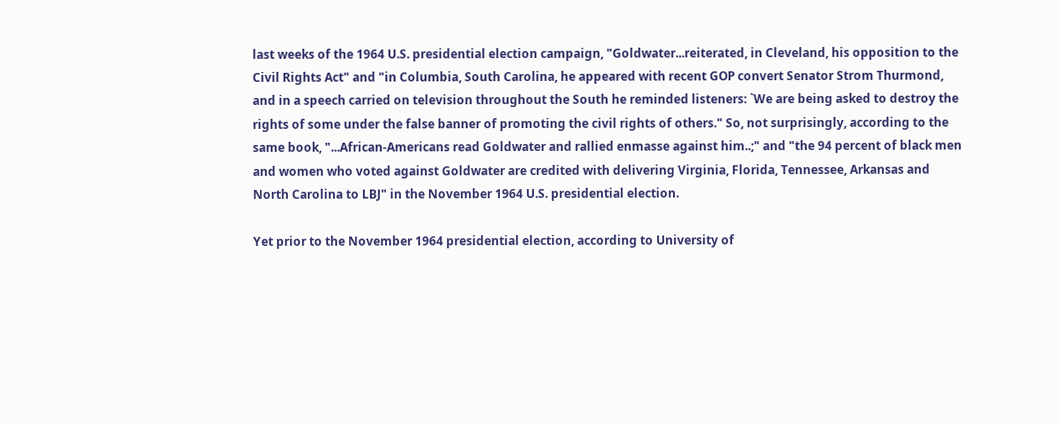last weeks of the 1964 U.S. presidential election campaign, "Goldwater...reiterated, in Cleveland, his opposition to the Civil Rights Act" and "in Columbia, South Carolina, he appeared with recent GOP convert Senator Strom Thurmond, and in a speech carried on television throughout the South he reminded listeners: `We are being asked to destroy the rights of some under the false banner of promoting the civil rights of others." So, not surprisingly, according to the same book, "...African-Americans read Goldwater and rallied enmasse against him..;" and "the 94 percent of black men and women who voted against Goldwater are credited with delivering Virginia, Florida, Tennessee, Arkansas and North Carolina to LBJ" in the November 1964 U.S. presidential election.

Yet prior to the November 1964 presidential election, according to University of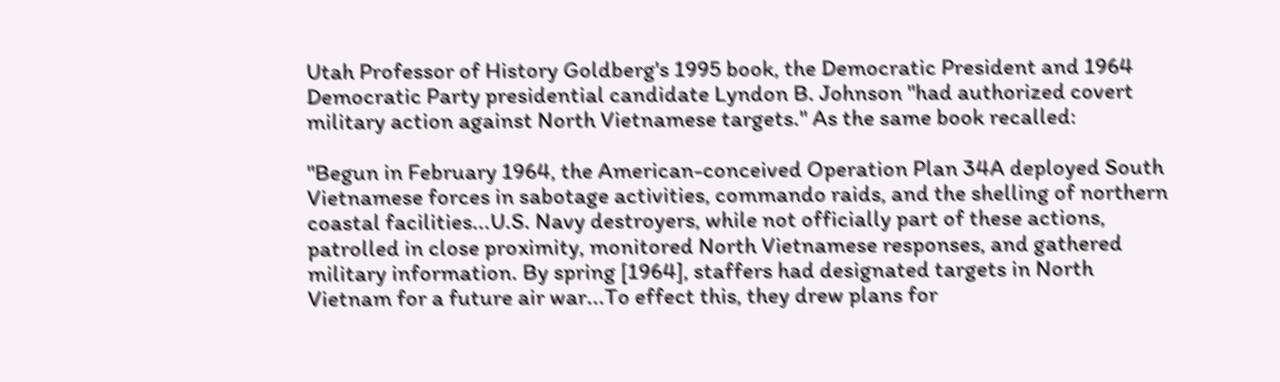Utah Professor of History Goldberg's 1995 book, the Democratic President and 1964 Democratic Party presidential candidate Lyndon B. Johnson "had authorized covert military action against North Vietnamese targets." As the same book recalled:

"Begun in February 1964, the American-conceived Operation Plan 34A deployed South Vietnamese forces in sabotage activities, commando raids, and the shelling of northern coastal facilities...U.S. Navy destroyers, while not officially part of these actions, patrolled in close proximity, monitored North Vietnamese responses, and gathered military information. By spring [1964], staffers had designated targets in North Vietnam for a future air war...To effect this, they drew plans for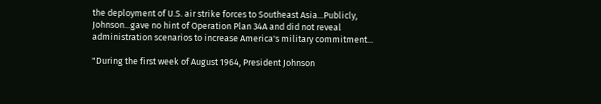the deployment of U.S. air strike forces to Southeast Asia...Publicly, Johnson...gave no hint of Operation Plan 34A and did not reveal administration scenarios to increase America's military commitment...

"During the first week of August 1964, President Johnson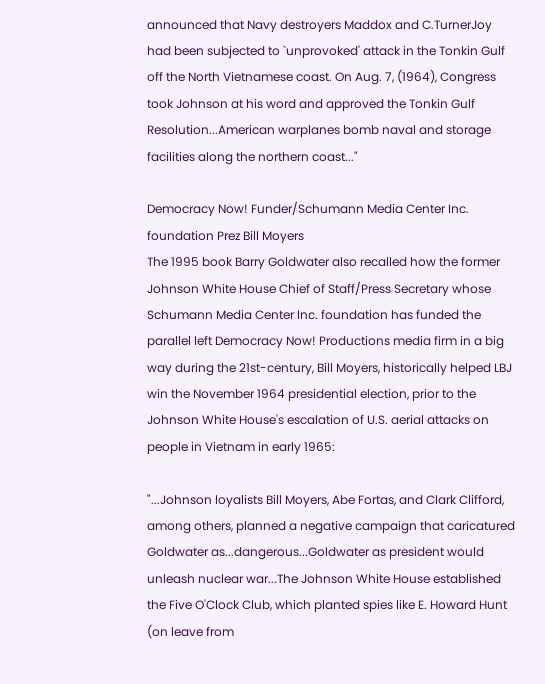announced that Navy destroyers Maddox and C.TurnerJoy had been subjected to `unprovoked' attack in the Tonkin Gulf off the North Vietnamese coast. On Aug. 7, (1964), Congress took Johnson at his word and approved the Tonkin Gulf Resolution...American warplanes bomb naval and storage facilities along the northern coast..."

Democracy Now! Funder/Schumann Media Center Inc. foundation Prez Bill Moyers
The 1995 book Barry Goldwater also recalled how the former Johnson White House Chief of Staff/Press Secretary whose Schumann Media Center Inc. foundation has funded the parallel left Democracy Now! Productions media firm in a big way during the 21st-century, Bill Moyers, historically helped LBJ win the November 1964 presidential election, prior to the Johnson White House's escalation of U.S. aerial attacks on people in Vietnam in early 1965:

"...Johnson loyalists Bill Moyers, Abe Fortas, and Clark Clifford, among others, planned a negative campaign that caricatured Goldwater as...dangerous...Goldwater as president would unleash nuclear war...The Johnson White House established the Five O'Clock Club, which planted spies like E. Howard Hunt (on leave from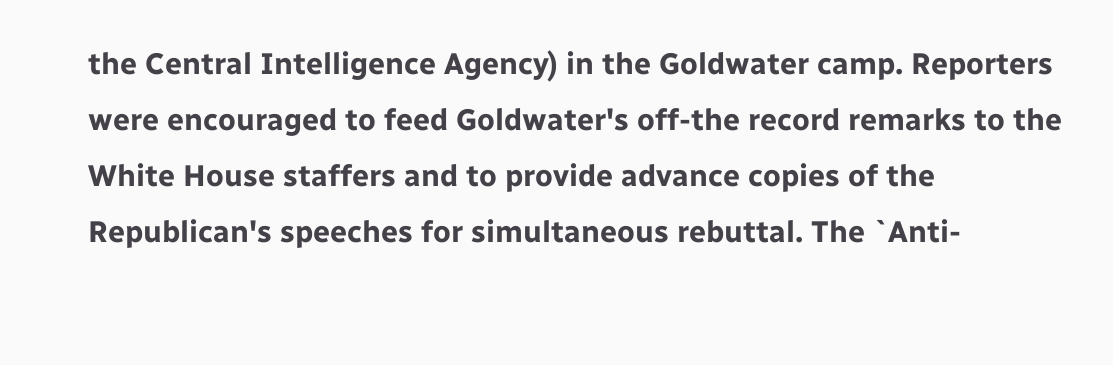the Central Intelligence Agency) in the Goldwater camp. Reporters were encouraged to feed Goldwater's off-the record remarks to the White House staffers and to provide advance copies of the Republican's speeches for simultaneous rebuttal. The `Anti-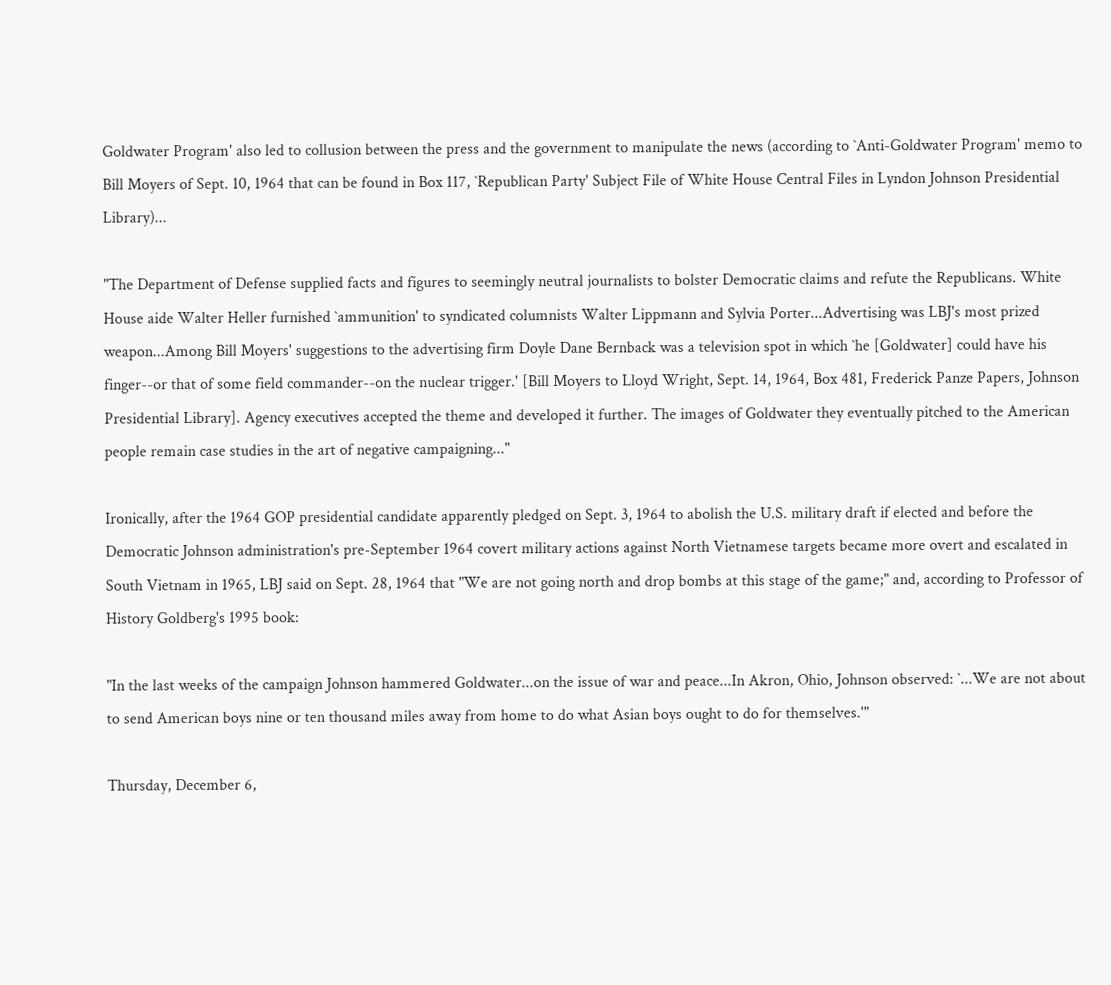Goldwater Program' also led to collusion between the press and the government to manipulate the news (according to `Anti-Goldwater Program' memo to Bill Moyers of Sept. 10, 1964 that can be found in Box 117, `Republican Party' Subject File of White House Central Files in Lyndon Johnson Presidential Library)...

"The Department of Defense supplied facts and figures to seemingly neutral journalists to bolster Democratic claims and refute the Republicans. White House aide Walter Heller furnished `ammunition' to syndicated columnists Walter Lippmann and Sylvia Porter...Advertising was LBJ's most prized weapon...Among Bill Moyers' suggestions to the advertising firm Doyle Dane Bernback was a television spot in which `he [Goldwater] could have his finger--or that of some field commander--on the nuclear trigger.' [Bill Moyers to Lloyd Wright, Sept. 14, 1964, Box 481, Frederick Panze Papers, Johnson Presidential Library]. Agency executives accepted the theme and developed it further. The images of Goldwater they eventually pitched to the American people remain case studies in the art of negative campaigning..."

Ironically, after the 1964 GOP presidential candidate apparently pledged on Sept. 3, 1964 to abolish the U.S. military draft if elected and before the Democratic Johnson administration's pre-September 1964 covert military actions against North Vietnamese targets became more overt and escalated in South Vietnam in 1965, LBJ said on Sept. 28, 1964 that "We are not going north and drop bombs at this stage of the game;" and, according to Professor of History Goldberg's 1995 book:

"In the last weeks of the campaign Johnson hammered Goldwater...on the issue of war and peace...In Akron, Ohio, Johnson observed: `...We are not about to send American boys nine or ten thousand miles away from home to do what Asian boys ought to do for themselves.'"

Thursday, December 6,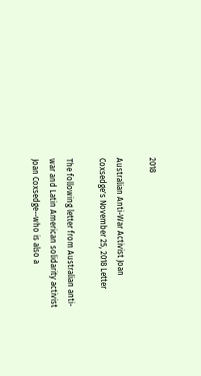2018

Australian Anti-War Activist Joan Coxsedge's November 25, 2018 Letter

The following letter from Australian anti-war and Latin American solidarity activist Joan Coxsedge--who is also a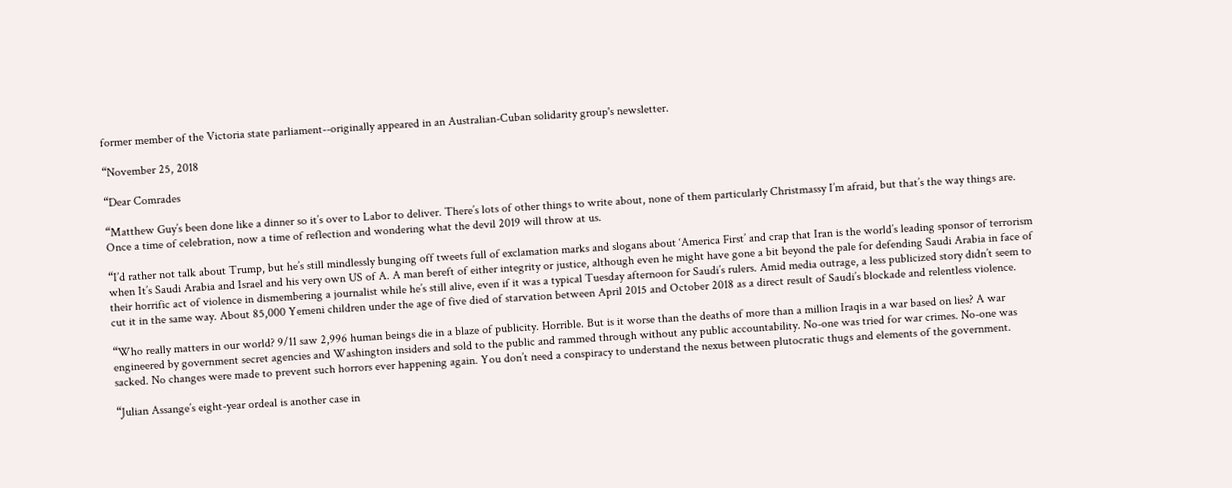former member of the Victoria state parliament--originally appeared in an Australian-Cuban solidarity group's newsletter.

“November 25, 2018

“Dear Comrades

“Matthew Guy’s been done like a dinner so it’s over to Labor to deliver. There’s lots of other things to write about, none of them particularly Christmassy I’m afraid, but that’s the way things are. Once a time of celebration, now a time of reflection and wondering what the devil 2019 will throw at us.

“I’d rather not talk about Trump, but he’s still mindlessly bunging off tweets full of exclamation marks and slogans about ‘America First’ and crap that Iran is the world’s leading sponsor of terrorism when It’s Saudi Arabia and Israel and his very own US of A. A man bereft of either integrity or justice, although even he might have gone a bit beyond the pale for defending Saudi Arabia in face of their horrific act of violence in dismembering a journalist while he’s still alive, even if it was a typical Tuesday afternoon for Saudi’s rulers. Amid media outrage, a less publicized story didn’t seem to cut it in the same way. About 85,000 Yemeni children under the age of five died of starvation between April 2015 and October 2018 as a direct result of Saudi’s blockade and relentless violence.

“Who really matters in our world? 9/11 saw 2,996 human beings die in a blaze of publicity. Horrible. But is it worse than the deaths of more than a million Iraqis in a war based on lies? A war engineered by government secret agencies and Washington insiders and sold to the public and rammed through without any public accountability. No-one was tried for war crimes. No-one was sacked. No changes were made to prevent such horrors ever happening again. You don’t need a conspiracy to understand the nexus between plutocratic thugs and elements of the government.

“Julian Assange’s eight-year ordeal is another case in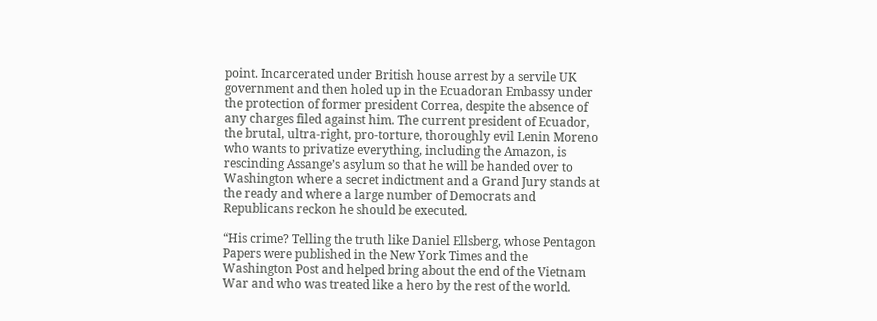point. Incarcerated under British house arrest by a servile UK government and then holed up in the Ecuadoran Embassy under the protection of former president Correa, despite the absence of any charges filed against him. The current president of Ecuador, the brutal, ultra-right, pro-torture, thoroughly evil Lenin Moreno who wants to privatize everything, including the Amazon, is rescinding Assange’s asylum so that he will be handed over to Washington where a secret indictment and a Grand Jury stands at the ready and where a large number of Democrats and Republicans reckon he should be executed.

“His crime? Telling the truth like Daniel Ellsberg, whose Pentagon Papers were published in the New York Times and the Washington Post and helped bring about the end of the Vietnam War and who was treated like a hero by the rest of the world.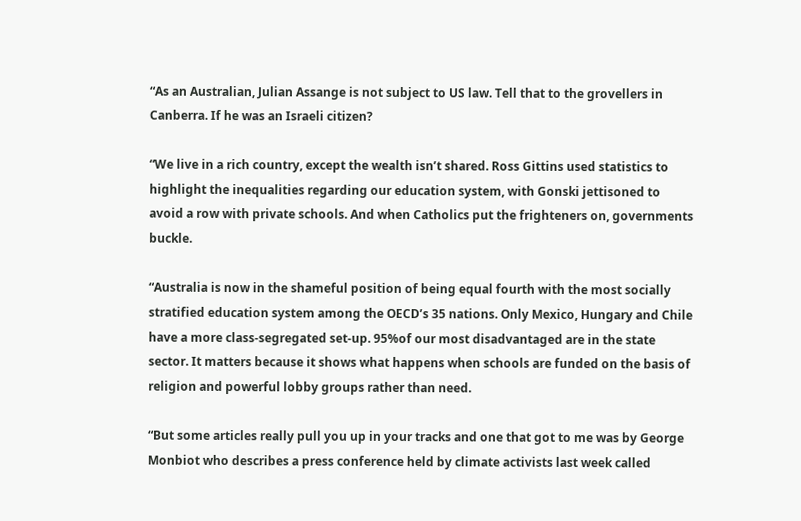“As an Australian, Julian Assange is not subject to US law. Tell that to the grovellers in Canberra. If he was an Israeli citizen?

“We live in a rich country, except the wealth isn’t shared. Ross Gittins used statistics to highlight the inequalities regarding our education system, with Gonski jettisoned to avoid a row with private schools. And when Catholics put the frighteners on, governments buckle.

“Australia is now in the shameful position of being equal fourth with the most socially stratified education system among the OECD’s 35 nations. Only Mexico, Hungary and Chile have a more class-segregated set-up. 95%of our most disadvantaged are in the state sector. It matters because it shows what happens when schools are funded on the basis of religion and powerful lobby groups rather than need.

“But some articles really pull you up in your tracks and one that got to me was by George Monbiot who describes a press conference held by climate activists last week called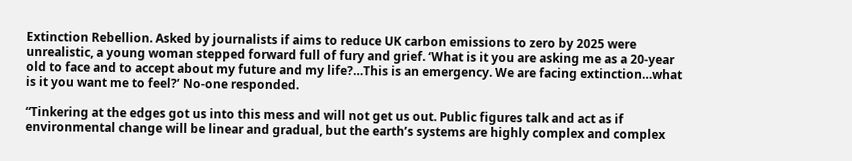Extinction Rebellion. Asked by journalists if aims to reduce UK carbon emissions to zero by 2025 were unrealistic, a young woman stepped forward full of fury and grief. ‘What is it you are asking me as a 20-year old to face and to accept about my future and my life?…This is an emergency. We are facing extinction…what is it you want me to feel?’ No-one responded.

“Tinkering at the edges got us into this mess and will not get us out. Public figures talk and act as if environmental change will be linear and gradual, but the earth’s systems are highly complex and complex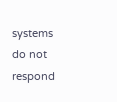systems do not respond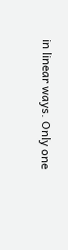in linear ways. Only one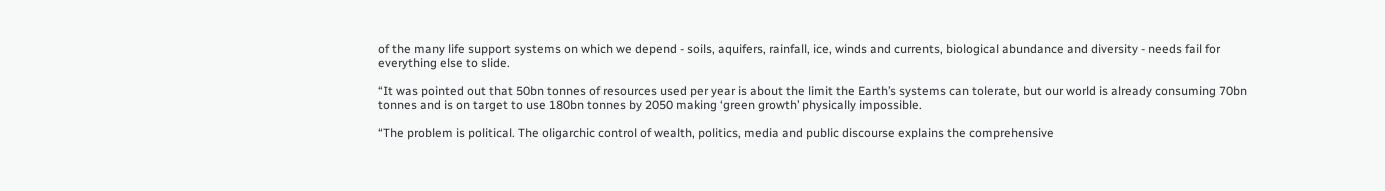of the many life support systems on which we depend - soils, aquifers, rainfall, ice, winds and currents, biological abundance and diversity - needs fail for everything else to slide.

“It was pointed out that 50bn tonnes of resources used per year is about the limit the Earth’s systems can tolerate, but our world is already consuming 70bn tonnes and is on target to use 180bn tonnes by 2050 making ‘green growth’ physically impossible.

“The problem is political. The oligarchic control of wealth, politics, media and public discourse explains the comprehensive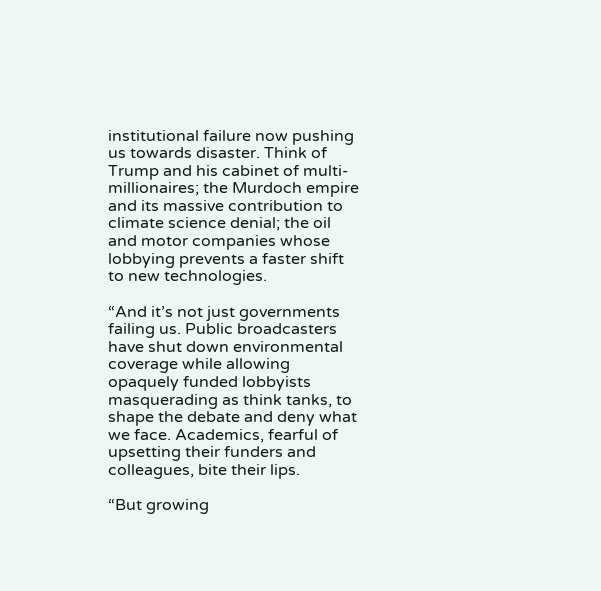institutional failure now pushing us towards disaster. Think of Trump and his cabinet of multi-millionaires; the Murdoch empire and its massive contribution to climate science denial; the oil and motor companies whose lobbying prevents a faster shift to new technologies.

“And it’s not just governments failing us. Public broadcasters have shut down environmental coverage while allowing opaquely funded lobbyists masquerading as think tanks, to shape the debate and deny what we face. Academics, fearful of upsetting their funders and colleagues, bite their lips.

“But growing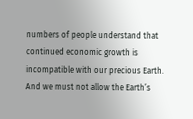numbers of people understand that continued economic growth is incompatible with our precious Earth. And we must not allow the Earth’s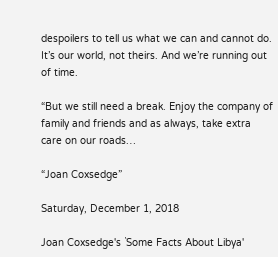despoilers to tell us what we can and cannot do. It’s our world, not theirs. And we’re running out of time.

“But we still need a break. Enjoy the company of family and friends and as always, take extra care on our roads…

“Joan Coxsedge”

Saturday, December 1, 2018

Joan Coxsedge's `Some Facts About Libya'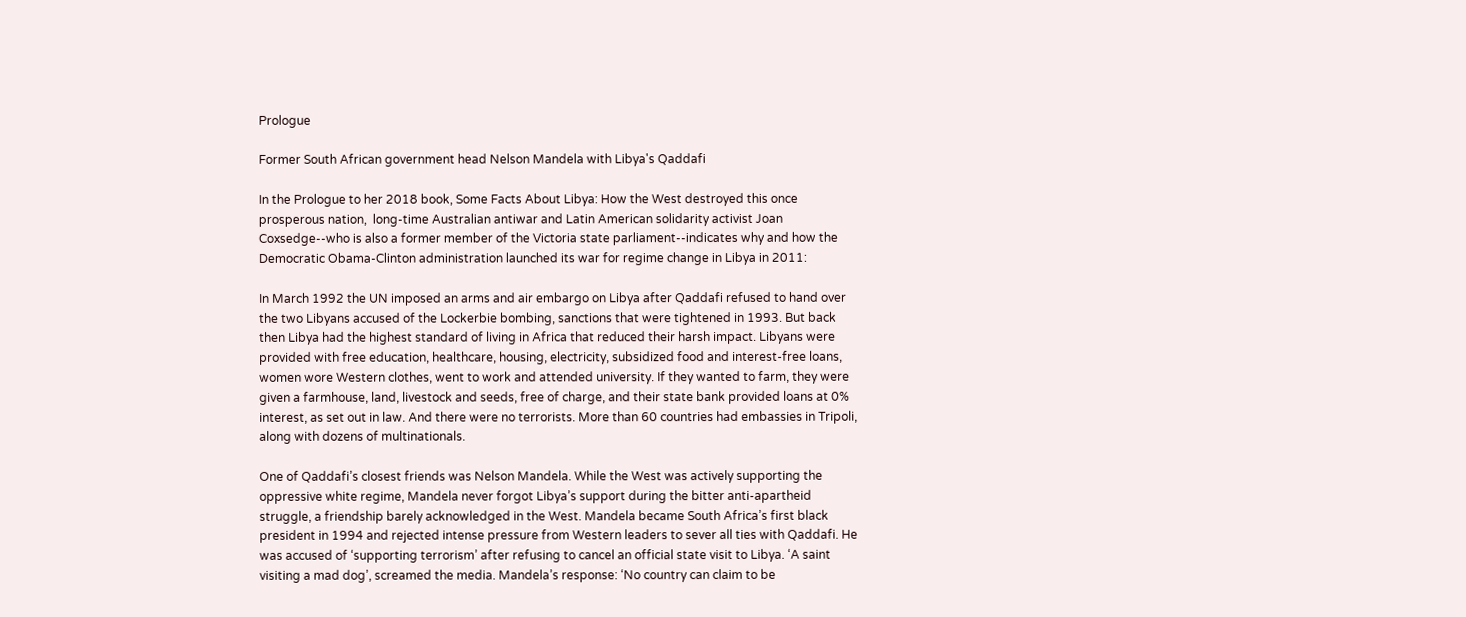Prologue

Former South African government head Nelson Mandela with Libya's Qaddafi

In the Prologue to her 2018 book, Some Facts About Libya: How the West destroyed this once prosperous nation,  long-time Australian antiwar and Latin American solidarity activist Joan Coxsedge--who is also a former member of the Victoria state parliament--indicates why and how the Democratic Obama-Clinton administration launched its war for regime change in Libya in 2011:

In March 1992 the UN imposed an arms and air embargo on Libya after Qaddafi refused to hand over the two Libyans accused of the Lockerbie bombing, sanctions that were tightened in 1993. But back then Libya had the highest standard of living in Africa that reduced their harsh impact. Libyans were provided with free education, healthcare, housing, electricity, subsidized food and interest-free loans, women wore Western clothes, went to work and attended university. If they wanted to farm, they were given a farmhouse, land, livestock and seeds, free of charge, and their state bank provided loans at 0% interest, as set out in law. And there were no terrorists. More than 60 countries had embassies in Tripoli, along with dozens of multinationals.

One of Qaddafi’s closest friends was Nelson Mandela. While the West was actively supporting the oppressive white regime, Mandela never forgot Libya’s support during the bitter anti-apartheid struggle, a friendship barely acknowledged in the West. Mandela became South Africa’s first black president in 1994 and rejected intense pressure from Western leaders to sever all ties with Qaddafi. He was accused of ‘supporting terrorism’ after refusing to cancel an official state visit to Libya. ‘A saint visiting a mad dog’, screamed the media. Mandela’s response: ‘No country can claim to be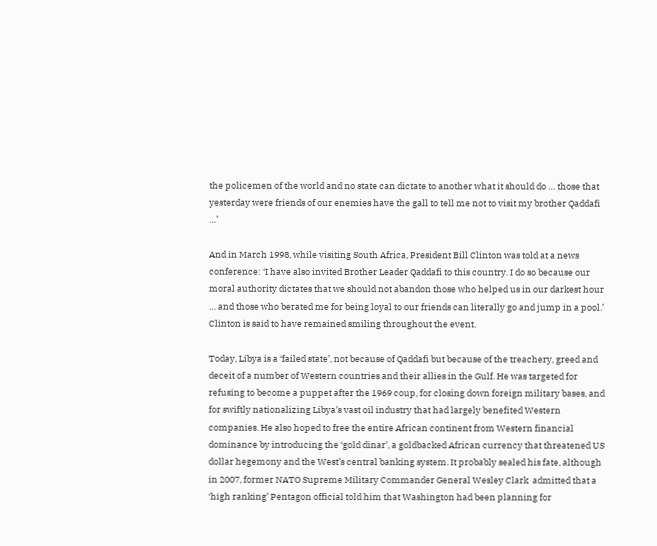the policemen of the world and no state can dictate to another what it should do … those that yesterday were friends of our enemies have the gall to tell me not to visit my brother Qaddafi …’

And in March 1998, while visiting South Africa, President Bill Clinton was told at a news conference: ‘I have also invited Brother Leader Qaddafi to this country. I do so because our moral authority dictates that we should not abandon those who helped us in our darkest hour … and those who berated me for being loyal to our friends can literally go and jump in a pool.’ Clinton is said to have remained smiling throughout the event.

Today, Libya is a ‘failed state’, not because of Qaddafi but because of the treachery, greed and deceit of a number of Western countries and their allies in the Gulf. He was targeted for refusing to become a puppet after the 1969 coup, for closing down foreign military bases, and for swiftly nationalizing Libya’s vast oil industry that had largely benefited Western companies. He also hoped to free the entire African continent from Western financial dominance by introducing the ‘gold dinar’, a goldbacked African currency that threatened US dollar hegemony and the West’s central banking system. It probably sealed his fate, although in 2007, former NATO Supreme Military Commander General Wesley Clark  admitted that a ‘high ranking’ Pentagon official told him that Washington had been planning for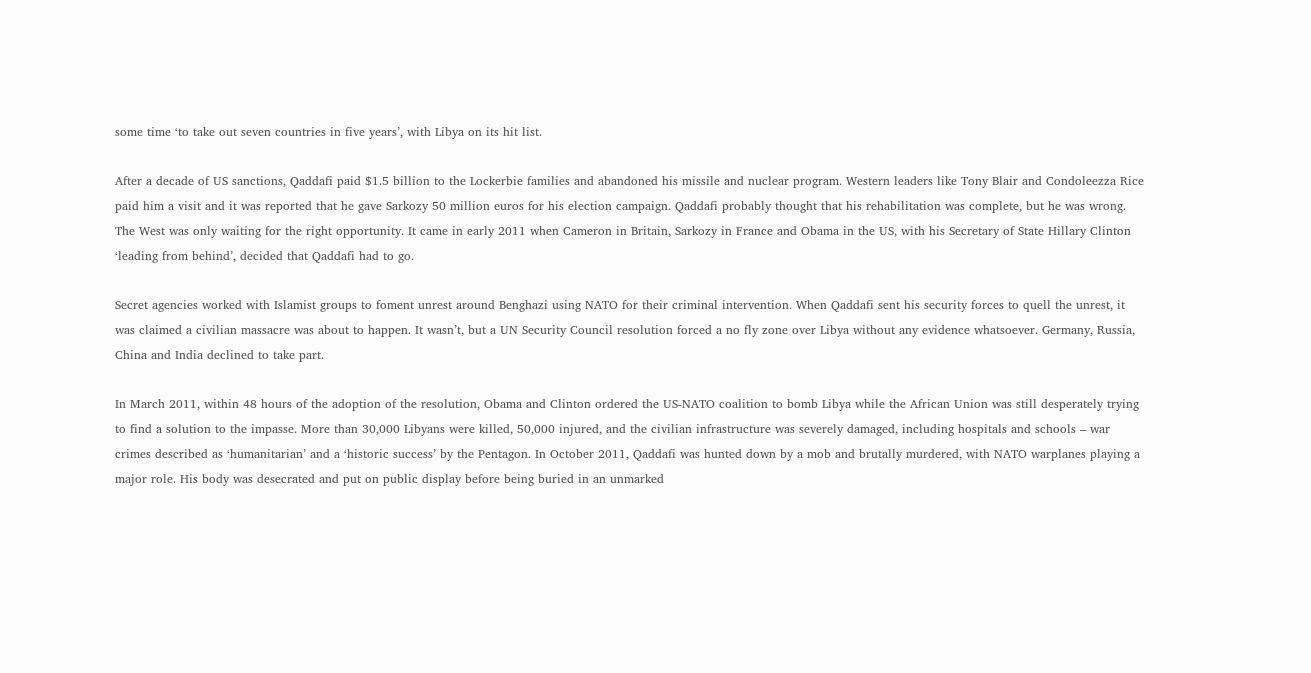some time ‘to take out seven countries in five years’, with Libya on its hit list.

After a decade of US sanctions, Qaddafi paid $1.5 billion to the Lockerbie families and abandoned his missile and nuclear program. Western leaders like Tony Blair and Condoleezza Rice paid him a visit and it was reported that he gave Sarkozy 50 million euros for his election campaign. Qaddafi probably thought that his rehabilitation was complete, but he was wrong. The West was only waiting for the right opportunity. It came in early 2011 when Cameron in Britain, Sarkozy in France and Obama in the US, with his Secretary of State Hillary Clinton ‘leading from behind’, decided that Qaddafi had to go.

Secret agencies worked with Islamist groups to foment unrest around Benghazi using NATO for their criminal intervention. When Qaddafi sent his security forces to quell the unrest, it was claimed a civilian massacre was about to happen. It wasn’t, but a UN Security Council resolution forced a no fly zone over Libya without any evidence whatsoever. Germany, Russia, China and India declined to take part.

In March 2011, within 48 hours of the adoption of the resolution, Obama and Clinton ordered the US-NATO coalition to bomb Libya while the African Union was still desperately trying to find a solution to the impasse. More than 30,000 Libyans were killed, 50,000 injured, and the civilian infrastructure was severely damaged, including hospitals and schools – war crimes described as ‘humanitarian’ and a ‘historic success’ by the Pentagon. In October 2011, Qaddafi was hunted down by a mob and brutally murdered, with NATO warplanes playing a major role. His body was desecrated and put on public display before being buried in an unmarked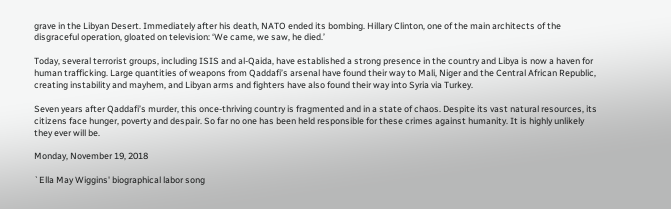grave in the Libyan Desert. Immediately after his death, NATO ended its bombing. Hillary Clinton, one of the main architects of the disgraceful operation, gloated on television: ‘We came, we saw, he died.’

Today, several terrorist groups, including ISIS and al-Qaida, have established a strong presence in the country and Libya is now a haven for human trafficking. Large quantities of weapons from Qaddafi’s arsenal have found their way to Mali, Niger and the Central African Republic, creating instability and mayhem, and Libyan arms and fighters have also found their way into Syria via Turkey.

Seven years after Qaddafi’s murder, this once-thriving country is fragmented and in a state of chaos. Despite its vast natural resources, its citizens face hunger, poverty and despair. So far no one has been held responsible for these crimes against humanity. It is highly unlikely they ever will be.

Monday, November 19, 2018

`Ella May Wiggins' biographical labor song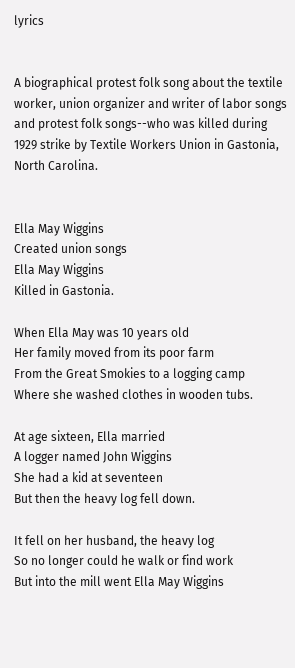lyrics


A biographical protest folk song about the textile worker, union organizer and writer of labor songs and protest folk songs--who was killed during 1929 strike by Textile Workers Union in Gastonia, North Carolina.


Ella May Wiggins
Created union songs
Ella May Wiggins
Killed in Gastonia.

When Ella May was 10 years old
Her family moved from its poor farm
From the Great Smokies to a logging camp
Where she washed clothes in wooden tubs.

At age sixteen, Ella married
A logger named John Wiggins
She had a kid at seventeen
But then the heavy log fell down.

It fell on her husband, the heavy log
So no longer could he walk or find work
But into the mill went Ella May Wiggins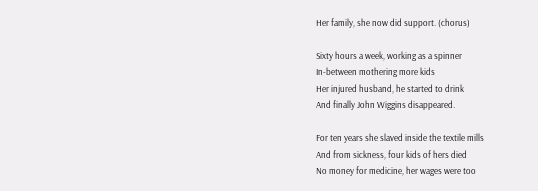Her family, she now did support. (chorus)

Sixty hours a week, working as a spinner
In-between mothering more kids
Her injured husband, he started to drink
And finally John Wiggins disappeared.

For ten years she slaved inside the textile mills
And from sickness, four kids of hers died
No money for medicine, her wages were too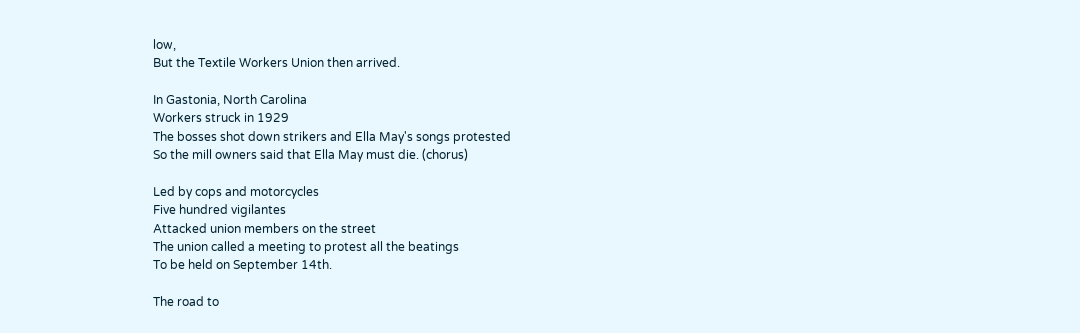low,
But the Textile Workers Union then arrived.

In Gastonia, North Carolina
Workers struck in 1929
The bosses shot down strikers and Ella May's songs protested
So the mill owners said that Ella May must die. (chorus)

Led by cops and motorcycles
Five hundred vigilantes
Attacked union members on the street
The union called a meeting to protest all the beatings
To be held on September 14th.

The road to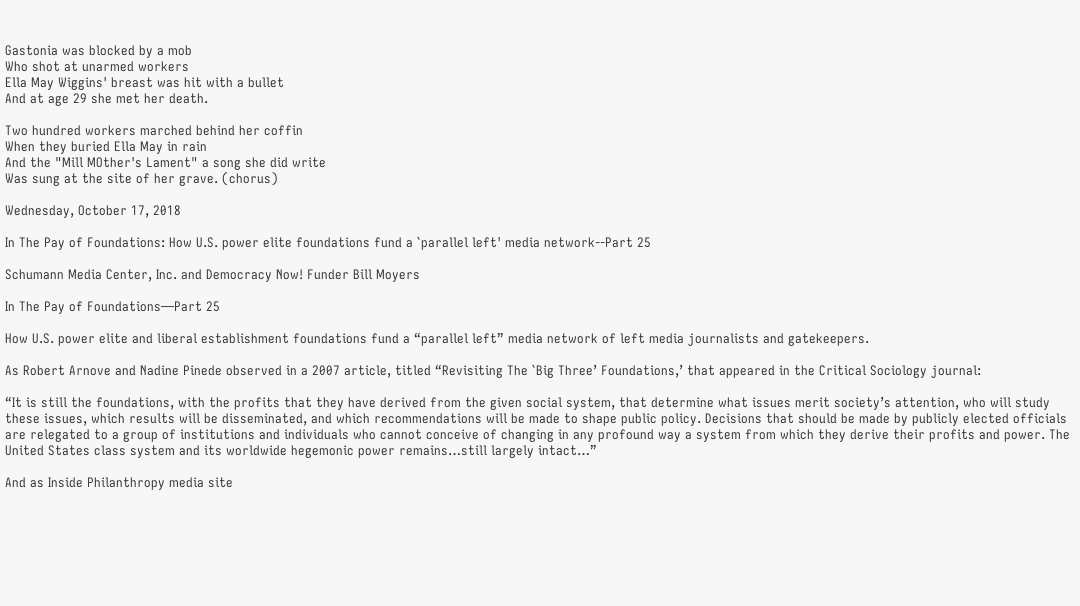Gastonia was blocked by a mob
Who shot at unarmed workers
Ella May Wiggins' breast was hit with a bullet
And at age 29 she met her death.

Two hundred workers marched behind her coffin
When they buried Ella May in rain
And the "Mill MOther's Lament" a song she did write
Was sung at the site of her grave. (chorus)

Wednesday, October 17, 2018

In The Pay of Foundations: How U.S. power elite foundations fund a `parallel left' media network--Part 25

Schumann Media Center, Inc. and Democracy Now! Funder Bill Moyers

In The Pay of Foundations—Part 25

How U.S. power elite and liberal establishment foundations fund a “parallel left” media network of left media journalists and gatekeepers.

As Robert Arnove and Nadine Pinede observed in a 2007 article, titled “Revisiting The `Big Three’ Foundations,’ that appeared in the Critical Sociology journal:

“It is still the foundations, with the profits that they have derived from the given social system, that determine what issues merit society’s attention, who will study these issues, which results will be disseminated, and which recommendations will be made to shape public policy. Decisions that should be made by publicly elected officials are relegated to a group of institutions and individuals who cannot conceive of changing in any profound way a system from which they derive their profits and power. The United States class system and its worldwide hegemonic power remains…still largely intact…”

And as Inside Philanthropy media site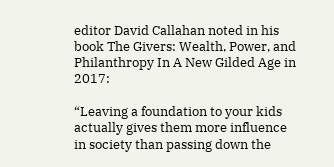editor David Callahan noted in his book The Givers: Wealth, Power, and Philanthropy In A New Gilded Age in 2017:

“Leaving a foundation to your kids actually gives them more influence in society than passing down the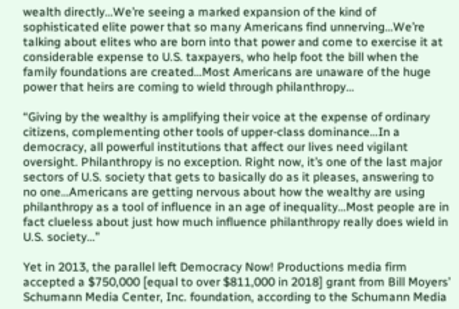wealth directly…We’re seeing a marked expansion of the kind of sophisticated elite power that so many Americans find unnerving…We’re talking about elites who are born into that power and come to exercise it at considerable expense to U.S. taxpayers, who help foot the bill when the family foundations are created…Most Americans are unaware of the huge power that heirs are coming to wield through philanthropy…

“Giving by the wealthy is amplifying their voice at the expense of ordinary citizens, complementing other tools of upper-class dominance…In a democracy, all powerful institutions that affect our lives need vigilant oversight. Philanthropy is no exception. Right now, it’s one of the last major sectors of U.S. society that gets to basically do as it pleases, answering to no one…Americans are getting nervous about how the wealthy are using philanthropy as a tool of influence in an age of inequality…Most people are in fact clueless about just how much influence philanthropy really does wield in U.S. society…”

Yet in 2013, the parallel left Democracy Now! Productions media firm accepted a $750,000 [equal to over $811,000 in 2018] grant from Bill Moyers’ Schumann Media Center, Inc. foundation, according to the Schumann Media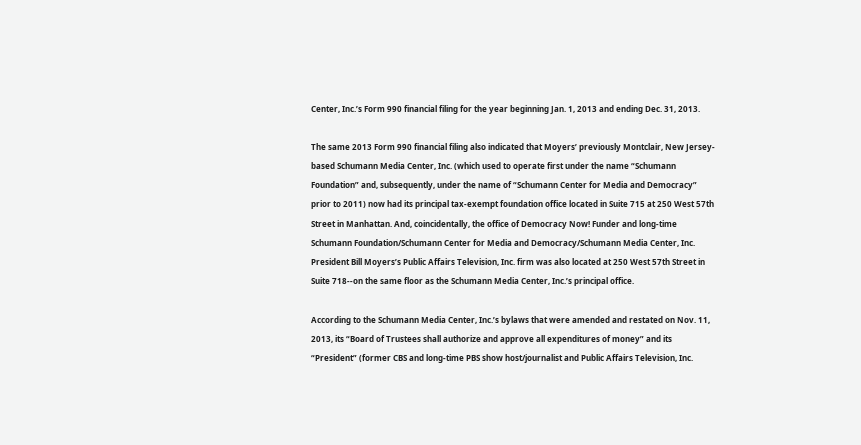Center, Inc.’s Form 990 financial filing for the year beginning Jan. 1, 2013 and ending Dec. 31, 2013.

The same 2013 Form 990 financial filing also indicated that Moyers’ previously Montclair, New Jersey-based Schumann Media Center, Inc. (which used to operate first under the name “Schumann Foundation” and, subsequently, under the name of “Schumann Center for Media and Democracy” prior to 2011) now had its principal tax-exempt foundation office located in Suite 715 at 250 West 57th Street in Manhattan. And, coincidentally, the office of Democracy Now! Funder and long-time Schumann Foundation/Schumann Center for Media and Democracy/Schumann Media Center, Inc. President Bill Moyers’s Public Affairs Television, Inc. firm was also located at 250 West 57th Street in Suite 718--on the same floor as the Schumann Media Center, Inc.’s principal office.

According to the Schumann Media Center, Inc.’s bylaws that were amended and restated on Nov. 11, 2013, its “Board of Trustees shall authorize and approve all expenditures of money” and its “President” (former CBS and long-time PBS show host/journalist and Public Affairs Television, Inc.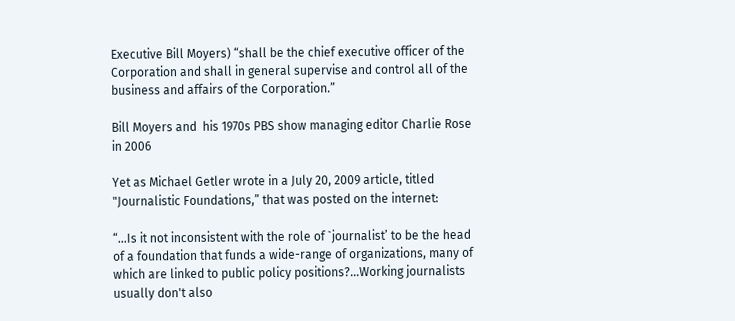Executive Bill Moyers) “shall be the chief executive officer of the Corporation and shall in general supervise and control all of the business and affairs of the Corporation.”

Bill Moyers and  his 1970s PBS show managing editor Charlie Rose in 2006

Yet as Michael Getler wrote in a July 20, 2009 article, titled "Journalistic Foundations,” that was posted on the internet:

“…Is it not inconsistent with the role of `journalist’ to be the head of a foundation that funds a wide-range of organizations, many of which are linked to public policy positions?...Working journalists usually don't also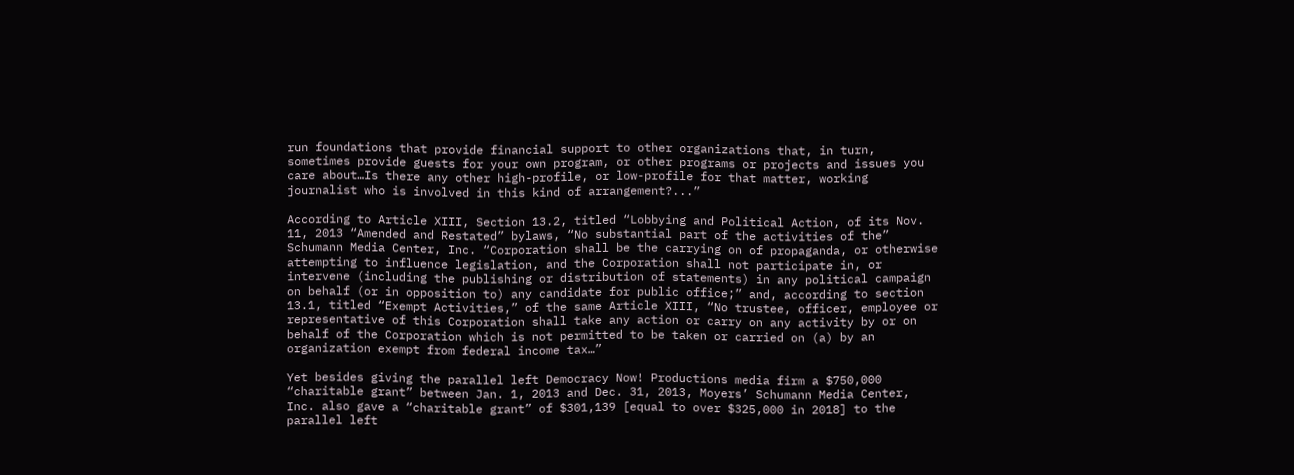run foundations that provide financial support to other organizations that, in turn, sometimes provide guests for your own program, or other programs or projects and issues you care about…Is there any other high-profile, or low-profile for that matter, working journalist who is involved in this kind of arrangement?...”

According to Article XIII, Section 13.2, titled “Lobbying and Political Action, of its Nov. 11, 2013 “Amended and Restated” bylaws, “No substantial part of the activities of the” Schumann Media Center, Inc. “Corporation shall be the carrying on of propaganda, or otherwise attempting to influence legislation, and the Corporation shall not participate in, or intervene (including the publishing or distribution of statements) in any political campaign on behalf (or in opposition to) any candidate for public office;” and, according to section 13.1, titled “Exempt Activities,” of the same Article XIII, “No trustee, officer, employee or representative of this Corporation shall take any action or carry on any activity by or on behalf of the Corporation which is not permitted to be taken or carried on (a) by an organization exempt from federal income tax…”

Yet besides giving the parallel left Democracy Now! Productions media firm a $750,000 “charitable grant” between Jan. 1, 2013 and Dec. 31, 2013, Moyers’ Schumann Media Center, Inc. also gave a “charitable grant” of $301,139 [equal to over $325,000 in 2018] to the parallel left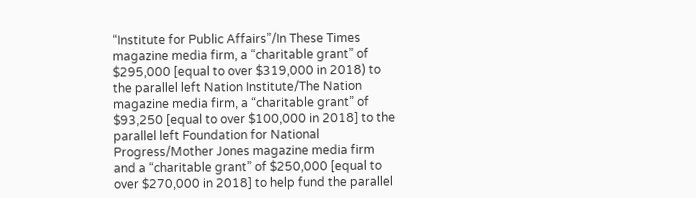“Institute for Public Affairs”/In These Times magazine media firm, a “charitable grant” of $295,000 [equal to over $319,000 in 2018) to the parallel left Nation Institute/The Nation magazine media firm, a “charitable grant” of $93,250 [equal to over $100,000 in 2018] to the parallel left Foundation for National Progress/Mother Jones magazine media firm and a “charitable grant” of $250,000 [equal to over $270,000 in 2018] to help fund the parallel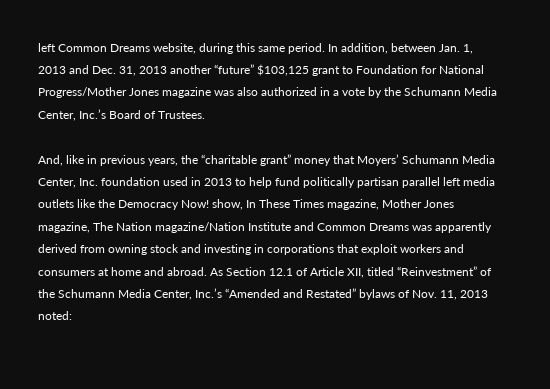left Common Dreams website, during this same period. In addition, between Jan. 1, 2013 and Dec. 31, 2013 another “future” $103,125 grant to Foundation for National Progress/Mother Jones magazine was also authorized in a vote by the Schumann Media Center, Inc.’s Board of Trustees.

And, like in previous years, the “charitable grant” money that Moyers’ Schumann Media Center, Inc. foundation used in 2013 to help fund politically partisan parallel left media outlets like the Democracy Now! show, In These Times magazine, Mother Jones magazine, The Nation magazine/Nation Institute and Common Dreams was apparently derived from owning stock and investing in corporations that exploit workers and consumers at home and abroad. As Section 12.1 of Article XII, titled “Reinvestment” of the Schumann Media Center, Inc.’s “Amended and Restated” bylaws of Nov. 11, 2013 noted: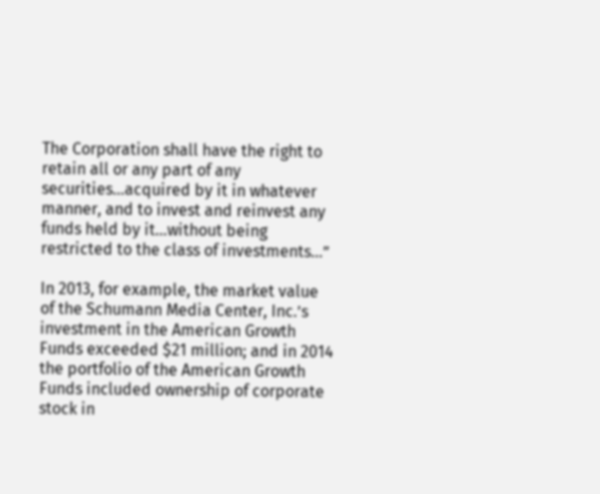The Corporation shall have the right to retain all or any part of any securities…acquired by it in whatever manner, and to invest and reinvest any funds held by it…without being restricted to the class of investments…”

In 2013, for example, the market value of the Schumann Media Center, Inc.’s investment in the American Growth Funds exceeded $21 million; and in 2014 the portfolio of the American Growth Funds included ownership of corporate stock in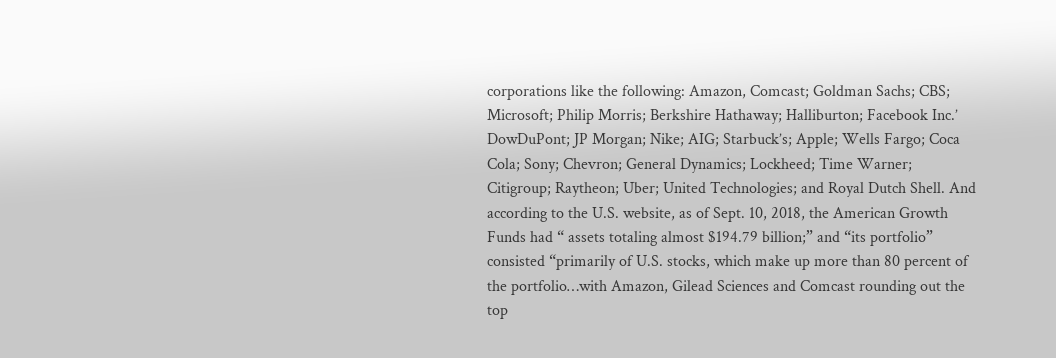corporations like the following: Amazon, Comcast; Goldman Sachs; CBS; Microsoft; Philip Morris; Berkshire Hathaway; Halliburton; Facebook Inc.’ DowDuPont; JP Morgan; Nike; AIG; Starbuck’s; Apple; Wells Fargo; Coca Cola; Sony; Chevron; General Dynamics; Lockheed; Time Warner; Citigroup; Raytheon; Uber; United Technologies; and Royal Dutch Shell. And according to the U.S. website, as of Sept. 10, 2018, the American Growth Funds had “ assets totaling almost $194.79 billion;” and “its portfolio” consisted “primarily of U.S. stocks, which make up more than 80 percent of the portfolio…with Amazon, Gilead Sciences and Comcast rounding out the top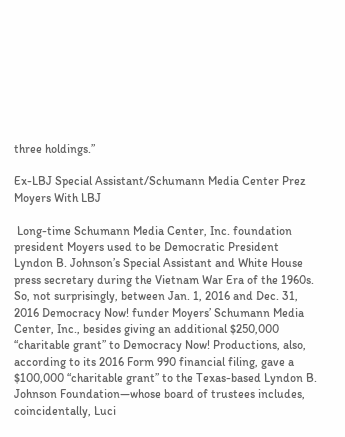three holdings.”

Ex-LBJ Special Assistant/Schumann Media Center Prez Moyers With LBJ

 Long-time Schumann Media Center, Inc. foundation president Moyers used to be Democratic President Lyndon B. Johnson’s Special Assistant and White House press secretary during the Vietnam War Era of the 1960s. So, not surprisingly, between Jan. 1, 2016 and Dec. 31, 2016 Democracy Now! funder Moyers’ Schumann Media Center, Inc., besides giving an additional $250,000 “charitable grant” to Democracy Now! Productions, also, according to its 2016 Form 990 financial filing, gave a $100,000 “charitable grant” to the Texas-based Lyndon B. Johnson Foundation—whose board of trustees includes, coincidentally, Luci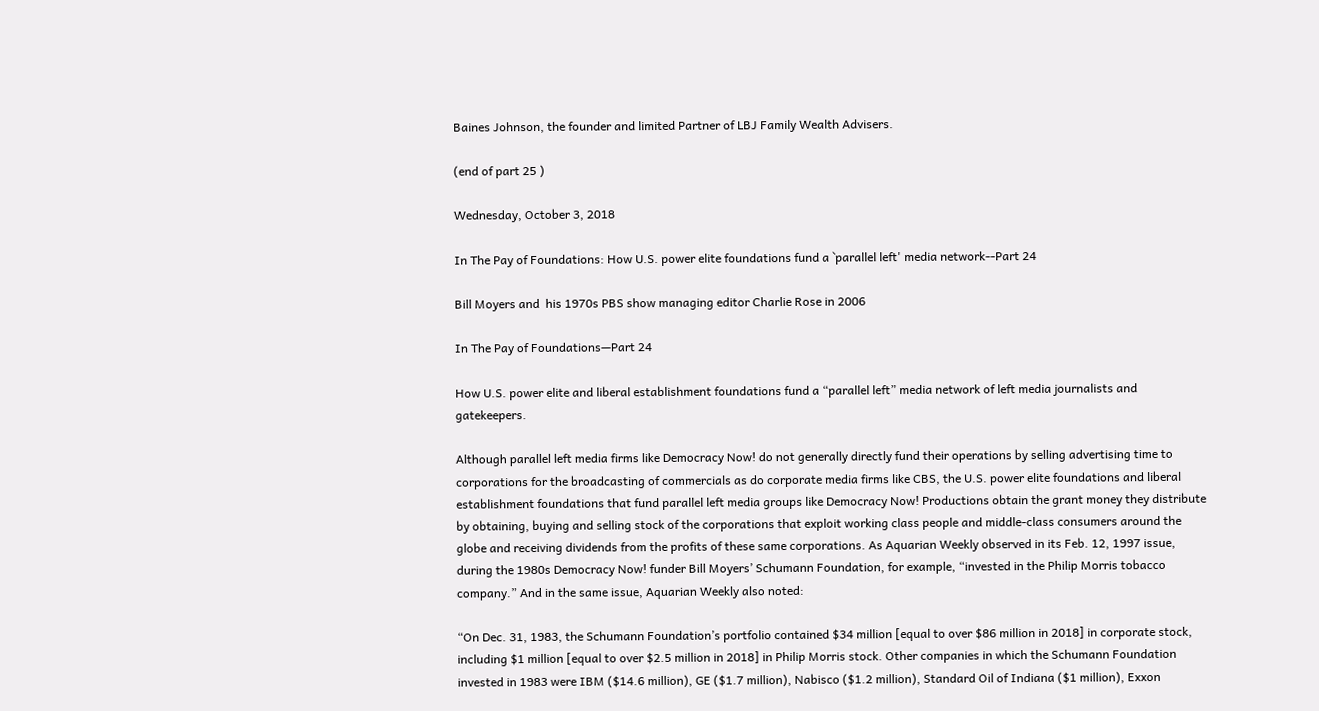Baines Johnson, the founder and limited Partner of LBJ Family Wealth Advisers.

(end of part 25 )

Wednesday, October 3, 2018

In The Pay of Foundations: How U.S. power elite foundations fund a `parallel left' media network--Part 24

Bill Moyers and  his 1970s PBS show managing editor Charlie Rose in 2006

In The Pay of Foundations—Part 24

How U.S. power elite and liberal establishment foundations fund a “parallel left” media network of left media journalists and gatekeepers.

Although parallel left media firms like Democracy Now! do not generally directly fund their operations by selling advertising time to corporations for the broadcasting of commercials as do corporate media firms like CBS, the U.S. power elite foundations and liberal establishment foundations that fund parallel left media groups like Democracy Now! Productions obtain the grant money they distribute by obtaining, buying and selling stock of the corporations that exploit working class people and middle-class consumers around the globe and receiving dividends from the profits of these same corporations. As Aquarian Weekly observed in its Feb. 12, 1997 issue, during the 1980s Democracy Now! funder Bill Moyers’ Schumann Foundation, for example, “invested in the Philip Morris tobacco company.” And in the same issue, Aquarian Weekly also noted:

“On Dec. 31, 1983, the Schumann Foundation’s portfolio contained $34 million [equal to over $86 million in 2018] in corporate stock, including $1 million [equal to over $2.5 million in 2018] in Philip Morris stock. Other companies in which the Schumann Foundation invested in 1983 were IBM ($14.6 million), GE ($1.7 million), Nabisco ($1.2 million), Standard Oil of Indiana ($1 million), Exxon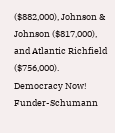($882,000), Johnson & Johnson ($817,000), and Atlantic Richfield ($756,000).
Democracy Now! Funder-Schumann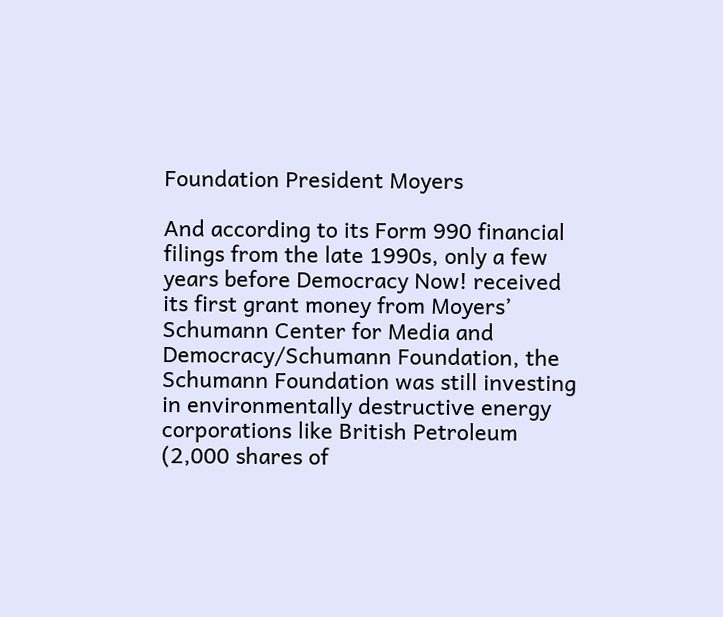Foundation President Moyers

And according to its Form 990 financial filings from the late 1990s, only a few years before Democracy Now! received its first grant money from Moyers’ Schumann Center for Media and Democracy/Schumann Foundation, the Schumann Foundation was still investing in environmentally destructive energy corporations like British Petroleum (2,000 shares of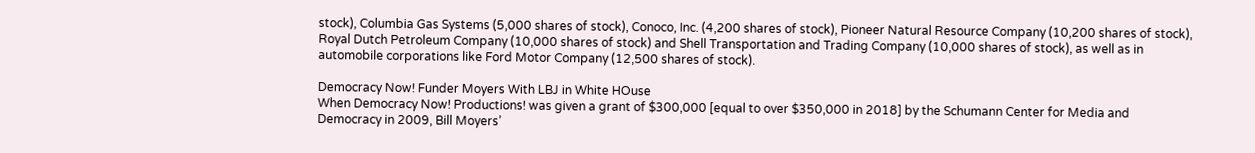stock), Columbia Gas Systems (5,000 shares of stock), Conoco, Inc. (4,200 shares of stock), Pioneer Natural Resource Company (10,200 shares of stock), Royal Dutch Petroleum Company (10,000 shares of stock) and Shell Transportation and Trading Company (10,000 shares of stock), as well as in automobile corporations like Ford Motor Company (12,500 shares of stock).

Democracy Now! Funder Moyers With LBJ in White HOuse
When Democracy Now! Productions! was given a grant of $300,000 [equal to over $350,000 in 2018] by the Schumann Center for Media and Democracy in 2009, Bill Moyers’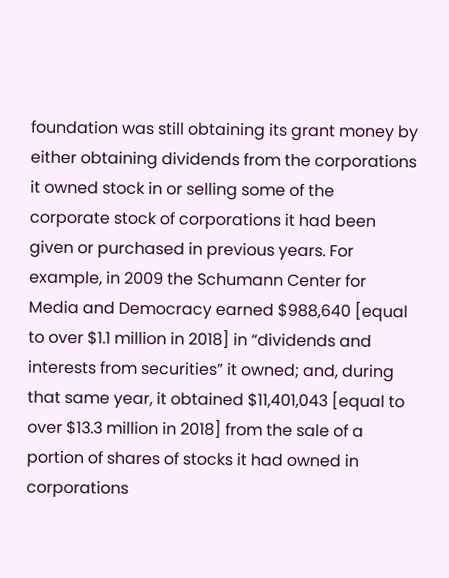foundation was still obtaining its grant money by either obtaining dividends from the corporations it owned stock in or selling some of the corporate stock of corporations it had been given or purchased in previous years. For example, in 2009 the Schumann Center for Media and Democracy earned $988,640 [equal to over $1.1 million in 2018] in “dividends and interests from securities” it owned; and, during that same year, it obtained $11,401,043 [equal to over $13.3 million in 2018] from the sale of a portion of shares of stocks it had owned in corporations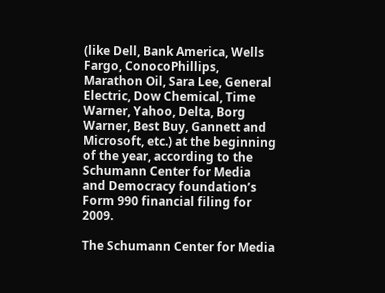(like Dell, Bank America, Wells Fargo, ConocoPhillips, Marathon Oil, Sara Lee, General Electric, Dow Chemical, Time Warner, Yahoo, Delta, Borg Warner, Best Buy, Gannett and Microsoft, etc.) at the beginning of the year, according to the Schumann Center for Media and Democracy foundation’s Form 990 financial filing for 2009.

The Schumann Center for Media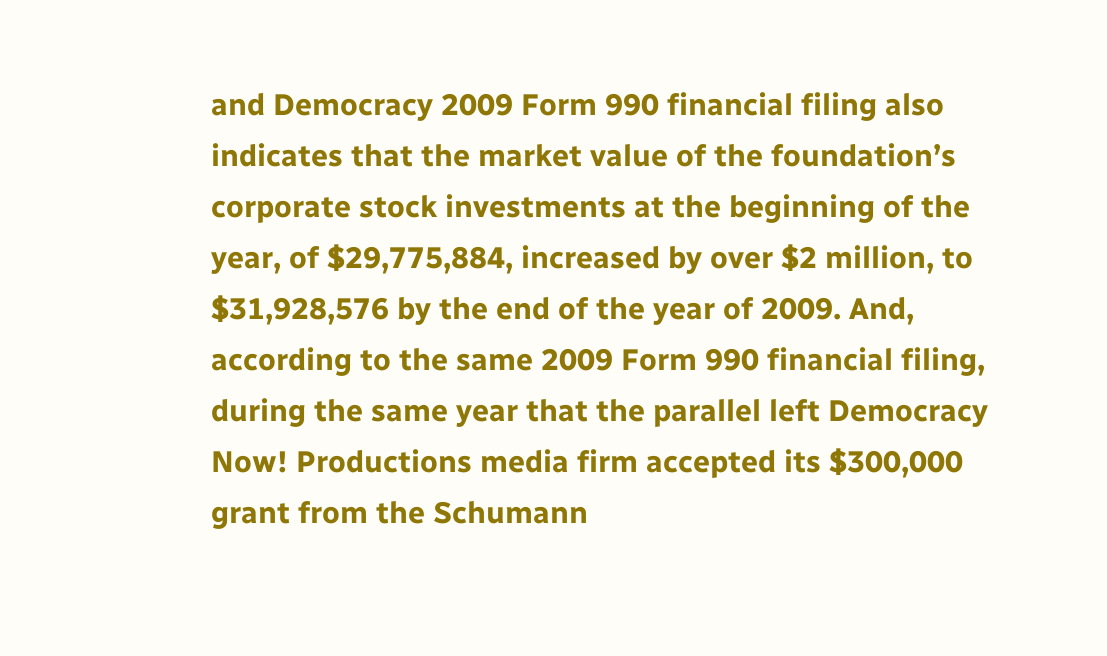and Democracy 2009 Form 990 financial filing also indicates that the market value of the foundation’s corporate stock investments at the beginning of the year, of $29,775,884, increased by over $2 million, to $31,928,576 by the end of the year of 2009. And, according to the same 2009 Form 990 financial filing, during the same year that the parallel left Democracy Now! Productions media firm accepted its $300,000 grant from the Schumann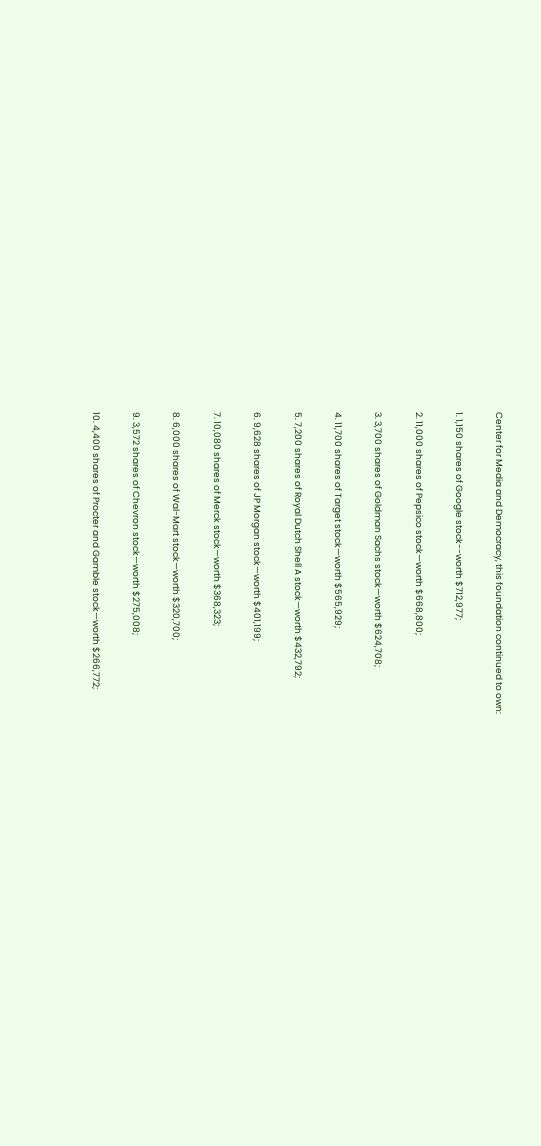Center for Media and Democracy, this foundation continued to own:

1. 1,150 shares of Google stock--worth $712,977;

2. 11,000 shares of Pepsico stock—worth $668,800;

3. 3,700 shares of Goldman Sachs stock—worth $624,708;

4. 11,700 shares of Target stock—worth $565,929;

5. 7,200 shares of Royal Dutch Shell A stock—worth $432,792;

6. 9,628 shares of JP Morgan stock—worth $401,199;

7. 10,080 shares of Merck stock—worth $368,323;

8. 6,000 shares of Wal-Mart stock—worth $320,700;

9. 3,572 shares of Chevron stock—worth $275,008;

10. 4,400 shares of Procter and Gamble stock—worth $266,772;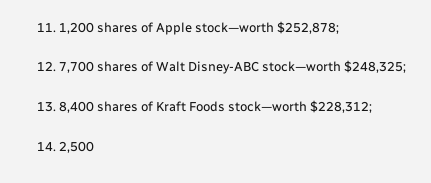11. 1,200 shares of Apple stock—worth $252,878;

12. 7,700 shares of Walt Disney-ABC stock—worth $248,325;

13. 8,400 shares of Kraft Foods stock—worth $228,312;

14. 2,500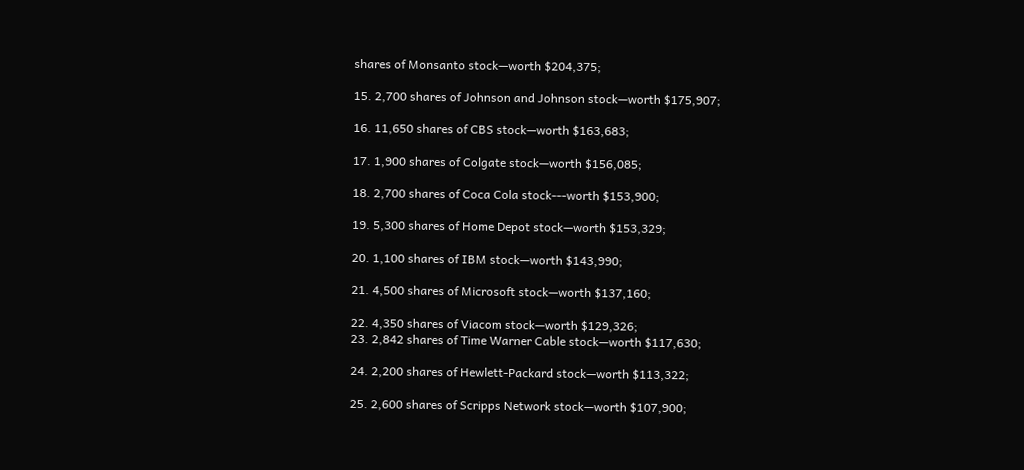shares of Monsanto stock—worth $204,375;

15. 2,700 shares of Johnson and Johnson stock—worth $175,907;

16. 11,650 shares of CBS stock—worth $163,683;

17. 1,900 shares of Colgate stock—worth $156,085;

18. 2,700 shares of Coca Cola stock---worth $153,900;

19. 5,300 shares of Home Depot stock—worth $153,329;

20. 1,100 shares of IBM stock—worth $143,990;

21. 4,500 shares of Microsoft stock—worth $137,160;

22. 4,350 shares of Viacom stock—worth $129,326;
23. 2,842 shares of Time Warner Cable stock—worth $117,630;

24. 2,200 shares of Hewlett-Packard stock—worth $113,322;

25. 2,600 shares of Scripps Network stock—worth $107,900;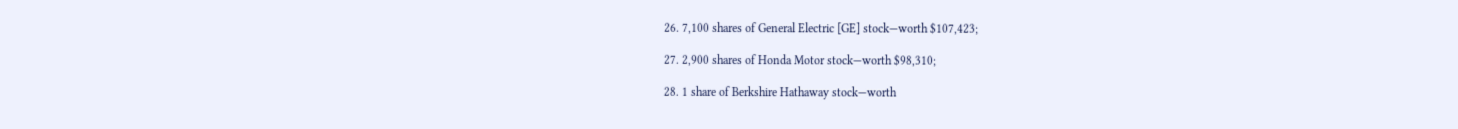26. 7,100 shares of General Electric [GE] stock—worth $107,423;

27. 2,900 shares of Honda Motor stock—worth $98,310;

28. 1 share of Berkshire Hathaway stock—worth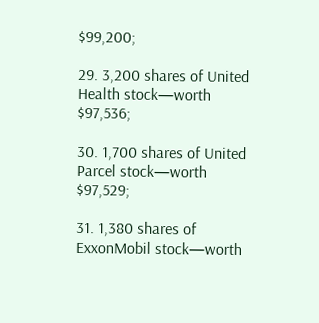$99,200;

29. 3,200 shares of United Health stock—worth $97,536;

30. 1,700 shares of United Parcel stock—worth $97,529;

31. 1,380 shares of ExxonMobil stock—worth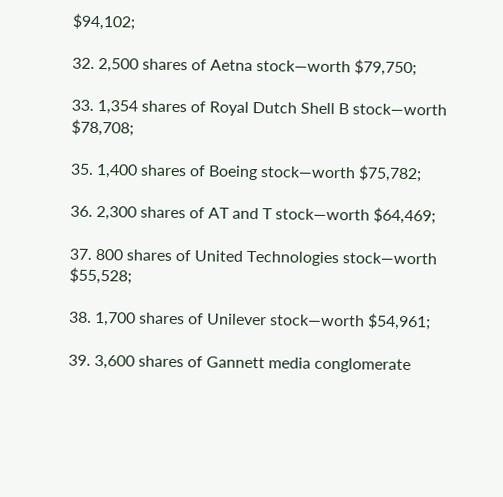$94,102;

32. 2,500 shares of Aetna stock—worth $79,750;

33. 1,354 shares of Royal Dutch Shell B stock—worth $78,708;

35. 1,400 shares of Boeing stock—worth $75,782;

36. 2,300 shares of AT and T stock—worth $64,469;

37. 800 shares of United Technologies stock—worth $55,528;

38. 1,700 shares of Unilever stock—worth $54,961;

39. 3,600 shares of Gannett media conglomerate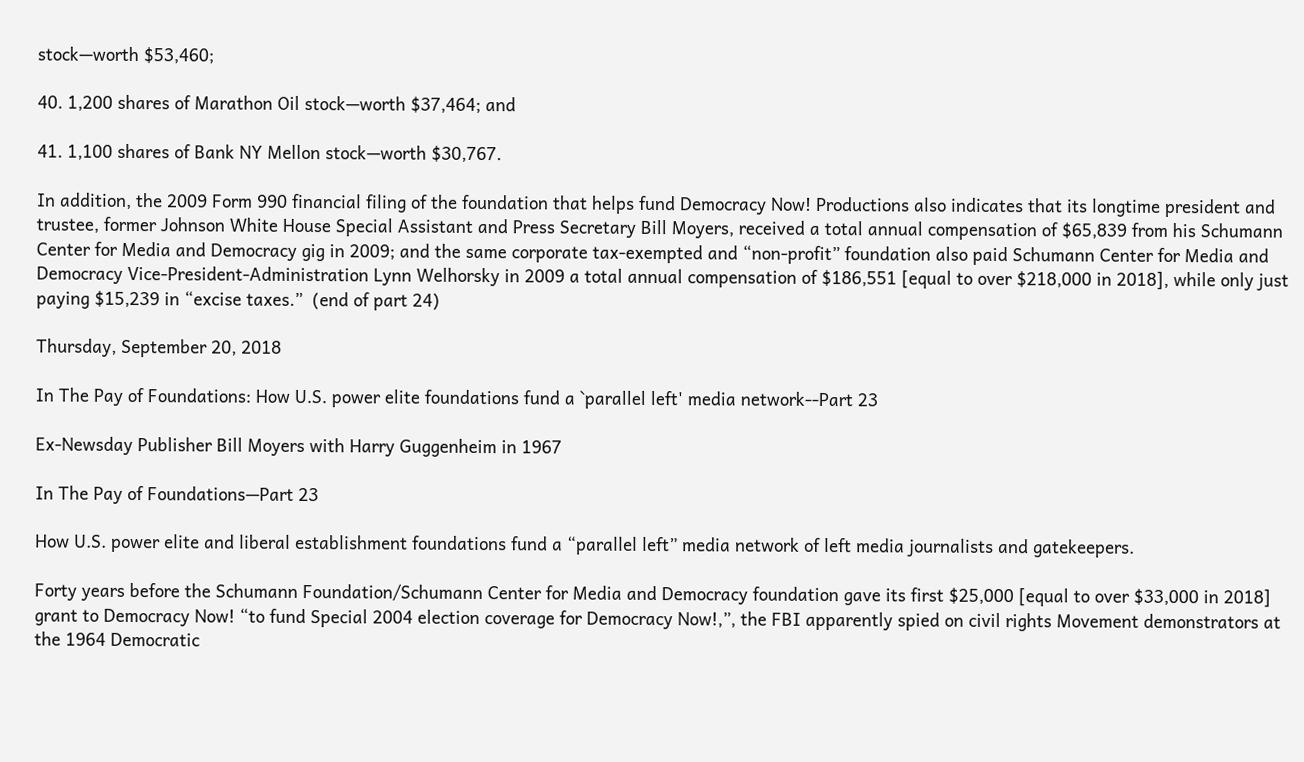stock—worth $53,460;

40. 1,200 shares of Marathon Oil stock—worth $37,464; and

41. 1,100 shares of Bank NY Mellon stock—worth $30,767.

In addition, the 2009 Form 990 financial filing of the foundation that helps fund Democracy Now! Productions also indicates that its longtime president and trustee, former Johnson White House Special Assistant and Press Secretary Bill Moyers, received a total annual compensation of $65,839 from his Schumann Center for Media and Democracy gig in 2009; and the same corporate tax-exempted and “non-profit” foundation also paid Schumann Center for Media and Democracy Vice-President-Administration Lynn Welhorsky in 2009 a total annual compensation of $186,551 [equal to over $218,000 in 2018], while only just paying $15,239 in “excise taxes.”  (end of part 24)

Thursday, September 20, 2018

In The Pay of Foundations: How U.S. power elite foundations fund a `parallel left' media network--Part 23

Ex-Newsday Publisher Bill Moyers with Harry Guggenheim in 1967

In The Pay of Foundations—Part 23

How U.S. power elite and liberal establishment foundations fund a “parallel left” media network of left media journalists and gatekeepers.

Forty years before the Schumann Foundation/Schumann Center for Media and Democracy foundation gave its first $25,000 [equal to over $33,000 in 2018] grant to Democracy Now! “to fund Special 2004 election coverage for Democracy Now!,”, the FBI apparently spied on civil rights Movement demonstrators at the 1964 Democratic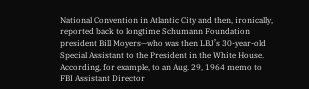National Convention in Atlantic City and then, ironically, reported back to longtime Schumann Foundation president Bill Moyers—who was then LBJ’s 30-year-old Special Assistant to the President in the White House. According, for example, to an Aug. 29, 1964 memo to FBI Assistant Director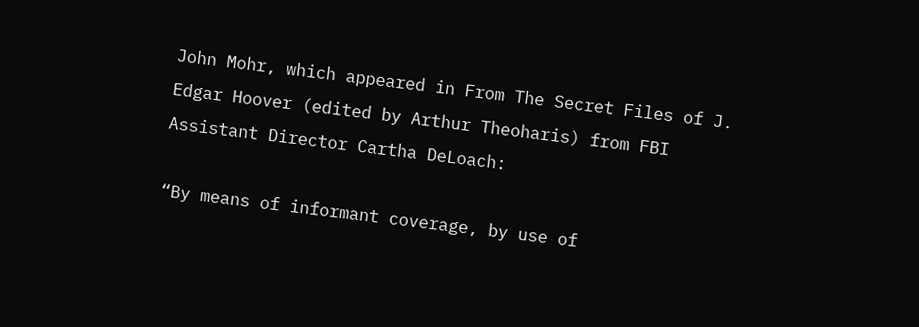John Mohr, which appeared in From The Secret Files of J. Edgar Hoover (edited by Arthur Theoharis) from FBI Assistant Director Cartha DeLoach:

“By means of informant coverage, by use of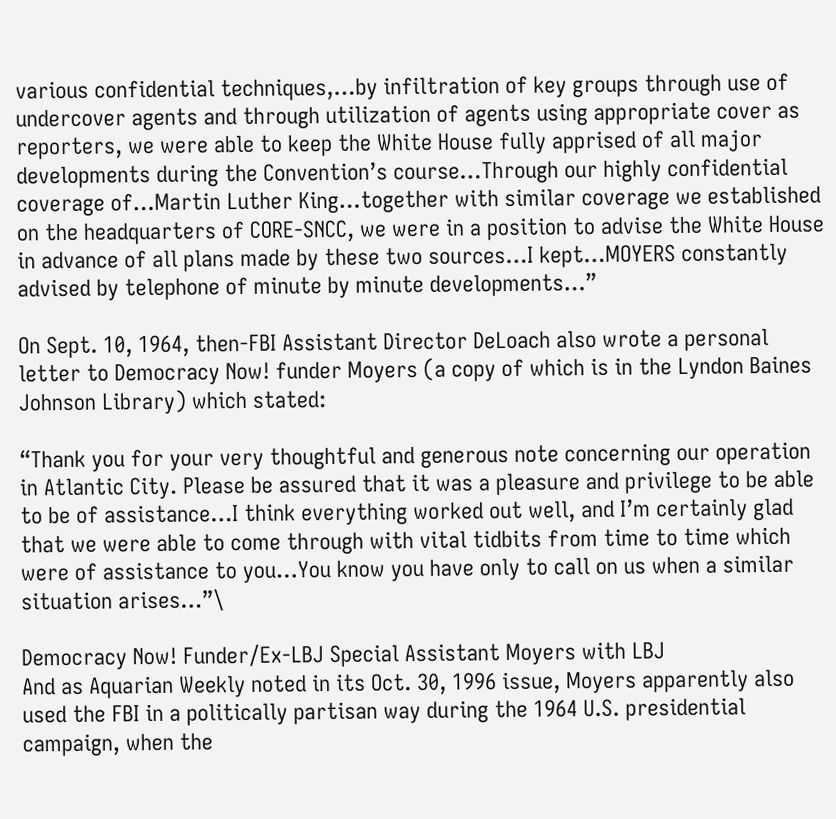various confidential techniques,…by infiltration of key groups through use of undercover agents and through utilization of agents using appropriate cover as reporters, we were able to keep the White House fully apprised of all major developments during the Convention’s course…Through our highly confidential coverage of…Martin Luther King…together with similar coverage we established on the headquarters of CORE-SNCC, we were in a position to advise the White House in advance of all plans made by these two sources…I kept…MOYERS constantly advised by telephone of minute by minute developments…”

On Sept. 10, 1964, then-FBI Assistant Director DeLoach also wrote a personal letter to Democracy Now! funder Moyers (a copy of which is in the Lyndon Baines Johnson Library) which stated:

“Thank you for your very thoughtful and generous note concerning our operation in Atlantic City. Please be assured that it was a pleasure and privilege to be able to be of assistance…I think everything worked out well, and I’m certainly glad that we were able to come through with vital tidbits from time to time which were of assistance to you…You know you have only to call on us when a similar situation arises…”\

Democracy Now! Funder/Ex-LBJ Special Assistant Moyers with LBJ
And as Aquarian Weekly noted in its Oct. 30, 1996 issue, Moyers apparently also used the FBI in a politically partisan way during the 1964 U.S. presidential campaign, when the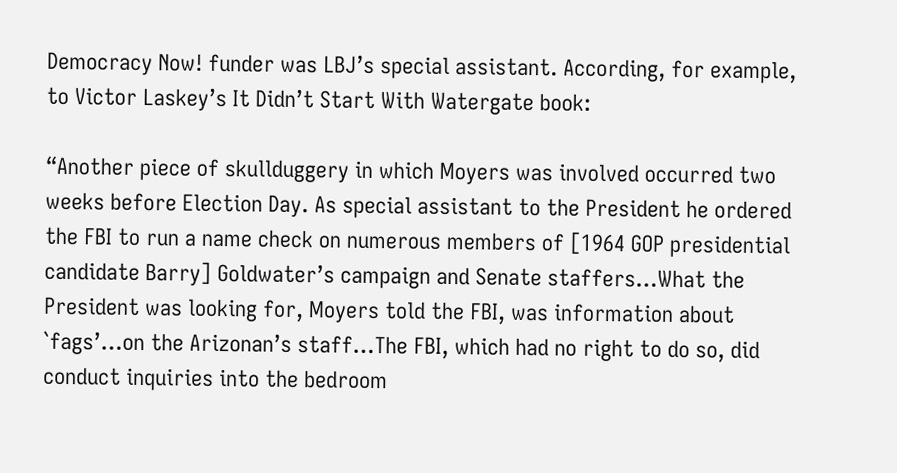Democracy Now! funder was LBJ’s special assistant. According, for example, to Victor Laskey’s It Didn’t Start With Watergate book:

“Another piece of skullduggery in which Moyers was involved occurred two weeks before Election Day. As special assistant to the President he ordered the FBI to run a name check on numerous members of [1964 GOP presidential candidate Barry] Goldwater’s campaign and Senate staffers…What the President was looking for, Moyers told the FBI, was information about `fags’…on the Arizonan’s staff…The FBI, which had no right to do so, did conduct inquiries into the bedroom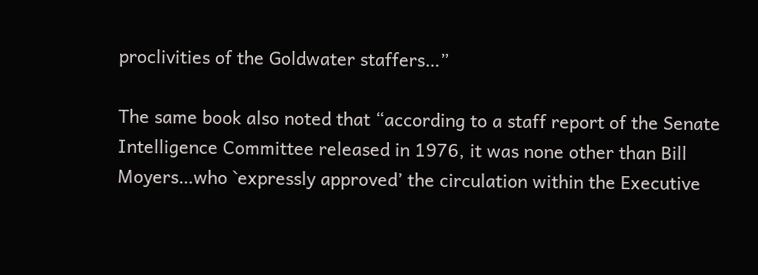proclivities of the Goldwater staffers…”

The same book also noted that “according to a staff report of the Senate Intelligence Committee released in 1976, it was none other than Bill Moyers…who `expressly approved’ the circulation within the Executive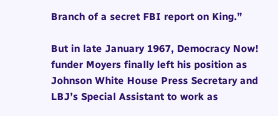Branch of a secret FBI report on King.”

But in late January 1967, Democracy Now! funder Moyers finally left his position as Johnson White House Press Secretary and LBJ’s Special Assistant to work as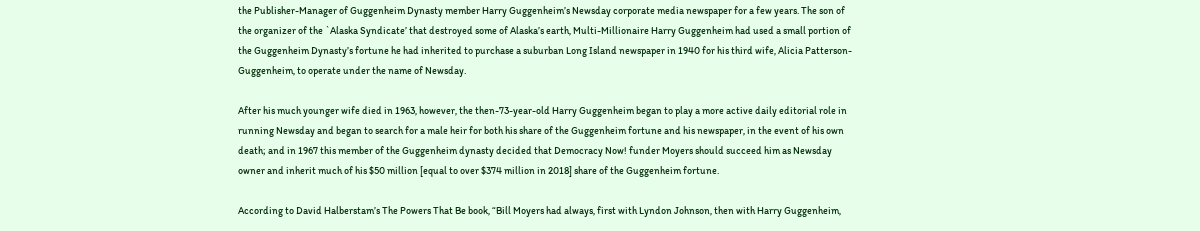the Publisher-Manager of Guggenheim Dynasty member Harry Guggenheim’s Newsday corporate media newspaper for a few years. The son of the organizer of the `Alaska Syndicate’ that destroyed some of Alaska’s earth, Multi-Millionaire Harry Guggenheim had used a small portion of the Guggenheim Dynasty’s fortune he had inherited to purchase a suburban Long Island newspaper in 1940 for his third wife, Alicia Patterson-Guggenheim, to operate under the name of Newsday.

After his much younger wife died in 1963, however, the then-73-year-old Harry Guggenheim began to play a more active daily editorial role in running Newsday and began to search for a male heir for both his share of the Guggenheim fortune and his newspaper, in the event of his own death; and in 1967 this member of the Guggenheim dynasty decided that Democracy Now! funder Moyers should succeed him as Newsday owner and inherit much of his $50 million [equal to over $374 million in 2018] share of the Guggenheim fortune.

According to David Halberstam’s The Powers That Be book, “Bill Moyers had always, first with Lyndon Johnson, then with Harry Guggenheim,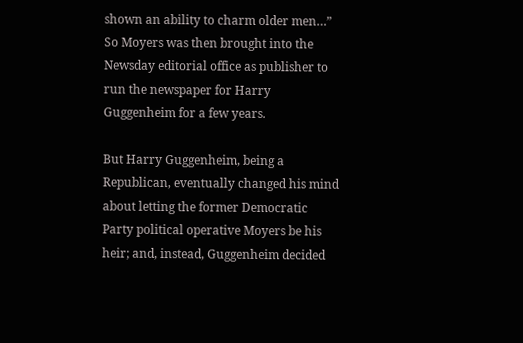shown an ability to charm older men…” So Moyers was then brought into the Newsday editorial office as publisher to run the newspaper for Harry Guggenheim for a few years.

But Harry Guggenheim, being a Republican, eventually changed his mind about letting the former Democratic Party political operative Moyers be his heir; and, instead, Guggenheim decided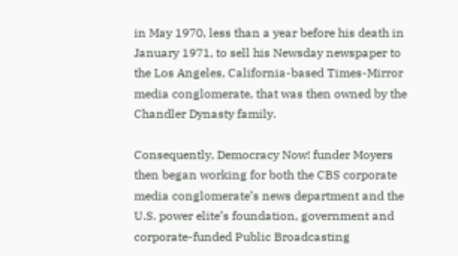in May 1970, less than a year before his death in January 1971, to sell his Newsday newspaper to the Los Angeles, California-based Times-Mirror media conglomerate, that was then owned by the Chandler Dynasty family.

Consequently, Democracy Now! funder Moyers then began working for both the CBS corporate media conglomerate’s news department and the U.S. power elite’s foundation, government and corporate-funded Public Broadcasting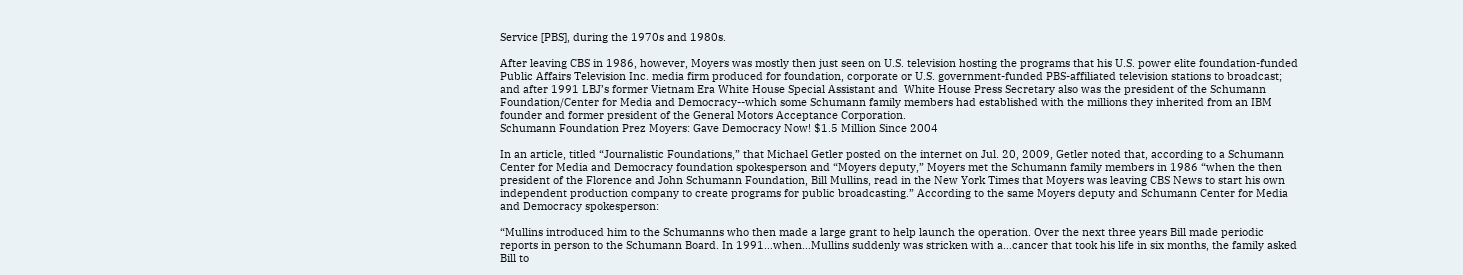Service [PBS], during the 1970s and 1980s.

After leaving CBS in 1986, however, Moyers was mostly then just seen on U.S. television hosting the programs that his U.S. power elite foundation-funded Public Affairs Television Inc. media firm produced for foundation, corporate or U.S. government-funded PBS-affiliated television stations to broadcast; and after 1991 LBJ’s former Vietnam Era White House Special Assistant and  White House Press Secretary also was the president of the Schumann Foundation/Center for Media and Democracy--which some Schumann family members had established with the millions they inherited from an IBM founder and former president of the General Motors Acceptance Corporation.
Schumann Foundation Prez Moyers: Gave Democracy Now! $1.5 Million Since 2004

In an article, titled “Journalistic Foundations,” that Michael Getler posted on the internet on Jul. 20, 2009, Getler noted that, according to a Schumann Center for Media and Democracy foundation spokesperson and “Moyers deputy,” Moyers met the Schumann family members in 1986 “when the then president of the Florence and John Schumann Foundation, Bill Mullins, read in the New York Times that Moyers was leaving CBS News to start his own independent production company to create programs for public broadcasting.” According to the same Moyers deputy and Schumann Center for Media and Democracy spokesperson:

“Mullins introduced him to the Schumanns who then made a large grant to help launch the operation. Over the next three years Bill made periodic reports in person to the Schumann Board. In 1991…when…Mullins suddenly was stricken with a…cancer that took his life in six months, the family asked Bill to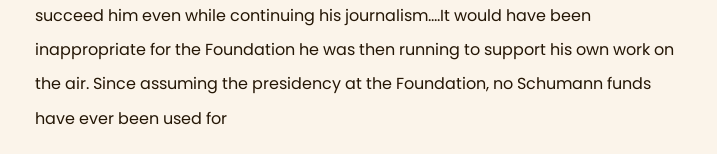succeed him even while continuing his journalism….It would have been inappropriate for the Foundation he was then running to support his own work on the air. Since assuming the presidency at the Foundation, no Schumann funds have ever been used for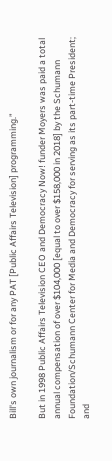Bill's own journalism or for any PAT [Public Affairs Television] programming.”

But in 1998 Public Affairs Television CEO and Democracy Now! funder Moyers was paid a total annual compensation of over $104,000 [equal to over $158,000 in 2018] by the Schumann Foundation/Schumann Center for Media and Democracy for serving as its part-time President; and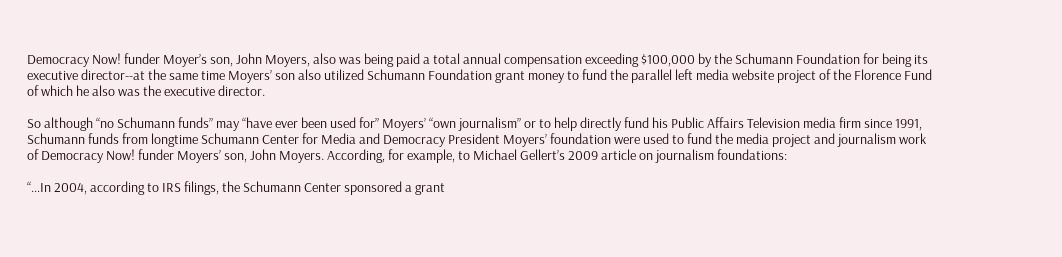Democracy Now! funder Moyer’s son, John Moyers, also was being paid a total annual compensation exceeding $100,000 by the Schumann Foundation for being its executive director--at the same time Moyers’ son also utilized Schumann Foundation grant money to fund the parallel left media website project of the Florence Fund of which he also was the executive director.

So although “no Schumann funds” may “have ever been used for” Moyers’ “own journalism” or to help directly fund his Public Affairs Television media firm since 1991, Schumann funds from longtime Schumann Center for Media and Democracy President Moyers’ foundation were used to fund the media project and journalism work of Democracy Now! funder Moyers’ son, John Moyers. According, for example, to Michael Gellert’s 2009 article on journalism foundations:

“…In 2004, according to IRS filings, the Schumann Center sponsored a grant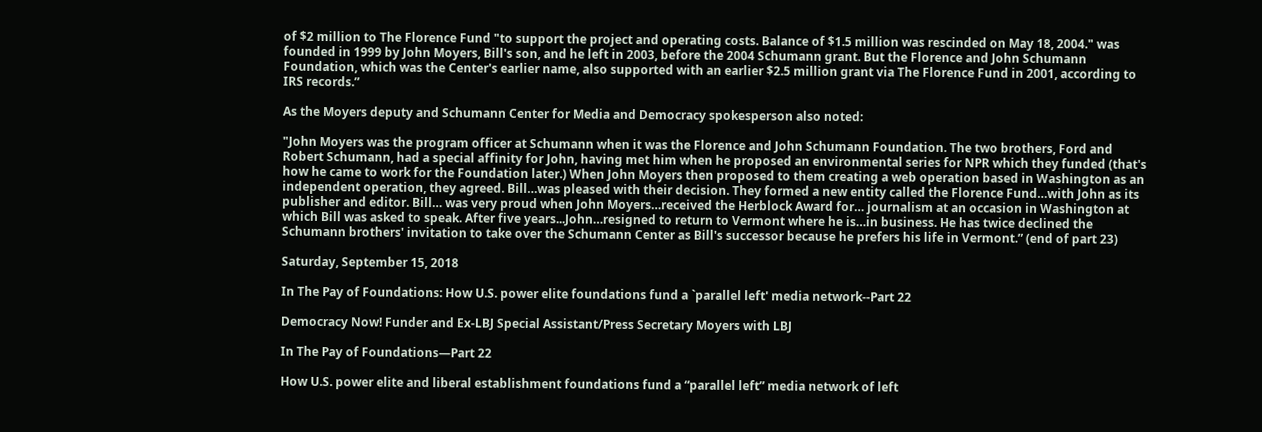of $2 million to The Florence Fund "to support the project and operating costs. Balance of $1.5 million was rescinded on May 18, 2004." was founded in 1999 by John Moyers, Bill's son, and he left in 2003, before the 2004 Schumann grant. But the Florence and John Schumann Foundation, which was the Center's earlier name, also supported with an earlier $2.5 million grant via The Florence Fund in 2001, according to IRS records.”

As the Moyers deputy and Schumann Center for Media and Democracy spokesperson also noted:

"John Moyers was the program officer at Schumann when it was the Florence and John Schumann Foundation. The two brothers, Ford and Robert Schumann, had a special affinity for John, having met him when he proposed an environmental series for NPR which they funded (that's how he came to work for the Foundation later.) When John Moyers then proposed to them creating a web operation based in Washington as an independent operation, they agreed. Bill…was pleased with their decision. They formed a new entity called the Florence Fund…with John as its publisher and editor. Bill… was very proud when John Moyers…received the Herblock Award for… journalism at an occasion in Washington at which Bill was asked to speak. After five years...John…resigned to return to Vermont where he is…in business. He has twice declined the Schumann brothers' invitation to take over the Schumann Center as Bill's successor because he prefers his life in Vermont.” (end of part 23)

Saturday, September 15, 2018

In The Pay of Foundations: How U.S. power elite foundations fund a `parallel left' media network--Part 22

Democracy Now! Funder and Ex-LBJ Special Assistant/Press Secretary Moyers with LBJ

In The Pay of Foundations—Part 22

How U.S. power elite and liberal establishment foundations fund a “parallel left” media network of left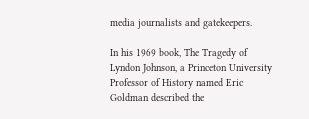media journalists and gatekeepers.

In his 1969 book, The Tragedy of Lyndon Johnson, a Princeton University Professor of History named Eric Goldman described the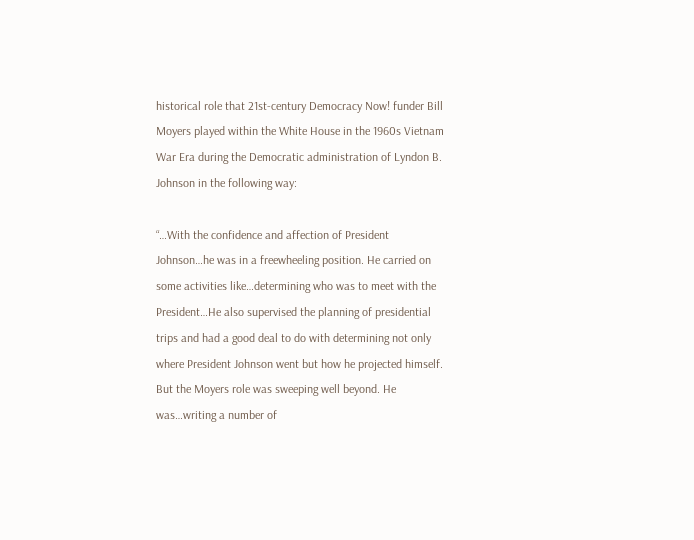historical role that 21st-century Democracy Now! funder Bill Moyers played within the White House in the 1960s Vietnam War Era during the Democratic administration of Lyndon B. Johnson in the following way:

“…With the confidence and affection of President Johnson…he was in a freewheeling position. He carried on some activities like…determining who was to meet with the President…He also supervised the planning of presidential trips and had a good deal to do with determining not only where President Johnson went but how he projected himself. But the Moyers role was sweeping well beyond. He was…writing a number of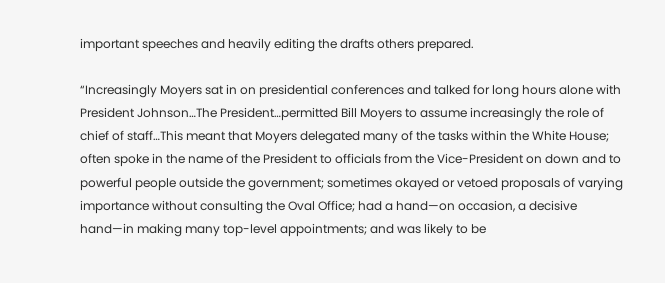important speeches and heavily editing the drafts others prepared.

“Increasingly Moyers sat in on presidential conferences and talked for long hours alone with President Johnson…The President…permitted Bill Moyers to assume increasingly the role of chief of staff…This meant that Moyers delegated many of the tasks within the White House; often spoke in the name of the President to officials from the Vice-President on down and to powerful people outside the government; sometimes okayed or vetoed proposals of varying importance without consulting the Oval Office; had a hand—on occasion, a decisive hand—in making many top-level appointments; and was likely to be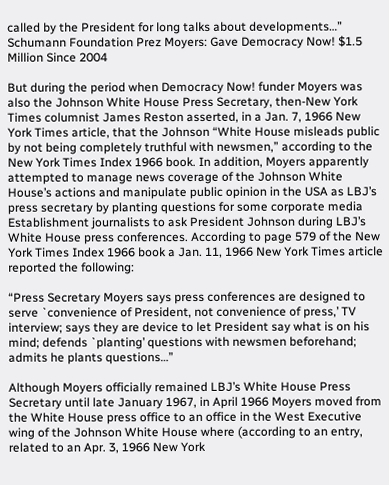called by the President for long talks about developments…”
Schumann Foundation Prez Moyers: Gave Democracy Now! $1.5 Million Since 2004

But during the period when Democracy Now! funder Moyers was also the Johnson White House Press Secretary, then-New York Times columnist James Reston asserted, in a Jan. 7, 1966 New York Times article, that the Johnson “White House misleads public by not being completely truthful with newsmen,” according to the New York Times Index 1966 book. In addition, Moyers apparently attempted to manage news coverage of the Johnson White House’s actions and manipulate public opinion in the USA as LBJ’s press secretary by planting questions for some corporate media Establishment journalists to ask President Johnson during LBJ’s White House press conferences. According to page 579 of the New York Times Index 1966 book a Jan. 11, 1966 New York Times article reported the following:

“Press Secretary Moyers says press conferences are designed to serve `convenience of President, not convenience of press,’ TV interview; says they are device to let President say what is on his mind; defends `planting’ questions with newsmen beforehand; admits he plants questions…”

Although Moyers officially remained LBJ’s White House Press Secretary until late January 1967, in April 1966 Moyers moved from the White House press office to an office in the West Executive wing of the Johnson White House where (according to an entry, related to an Apr. 3, 1966 New York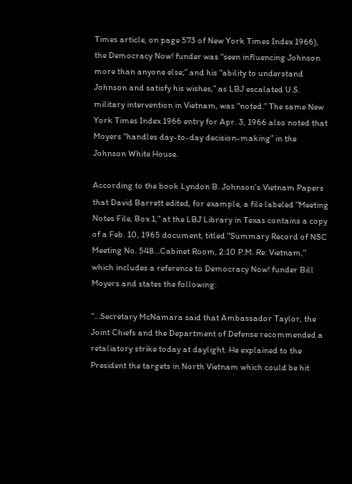Times article, on page 573 of New York Times Index 1966), the Democracy Now! funder was “seen influencing Johnson more than anyone else;” and his “ability to understand Johnson and satisfy his wishes,” as LBJ escalated U.S. military intervention in Vietnam, was “noted.” The same New York Times Index 1966 entry for Apr. 3, 1966 also noted that Moyers “handles day-to-day decision-making” in the Johnson White House.

According to the book Lyndon B. Johnson's Vietnam Papers that David Barrett edited, for example, a file labeled "Meeting Notes File, Box 1," at the LBJ Library in Texas contains a copy of a Feb. 10, 1965 document, titled "Summary Record of NSC Meeting No. 548…Cabinet Room, 2:10 P.M. Re: Vietnam," which includes a reference to Democracy Now! funder Bill Moyers and states the following:

“…Secretary McNamara said that Ambassador Taylor, the Joint Chiefs and the Department of Defense recommended a retaliatory strike today at daylight. He explained to the President the targets in North Vietnam which could be hit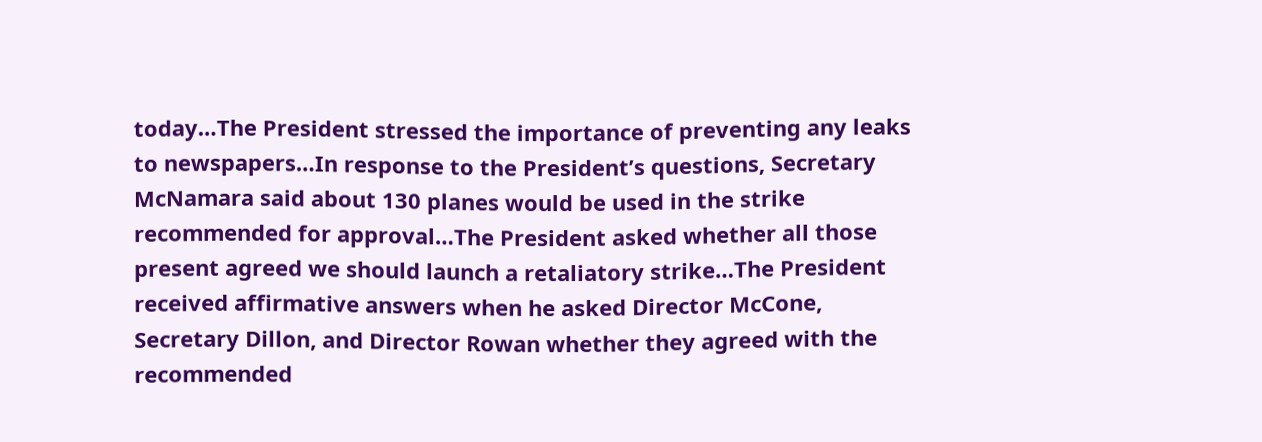today…The President stressed the importance of preventing any leaks to newspapers…In response to the President’s questions, Secretary McNamara said about 130 planes would be used in the strike recommended for approval…The President asked whether all those present agreed we should launch a retaliatory strike…The President received affirmative answers when he asked Director McCone, Secretary Dillon, and Director Rowan whether they agreed with the recommended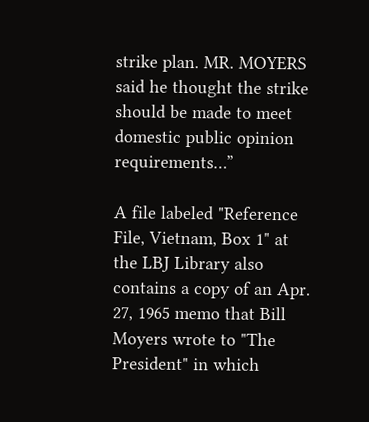strike plan. MR. MOYERS said he thought the strike should be made to meet domestic public opinion requirements…”

A file labeled "Reference File, Vietnam, Box 1" at the LBJ Library also contains a copy of an Apr. 27, 1965 memo that Bill Moyers wrote to "The President" in which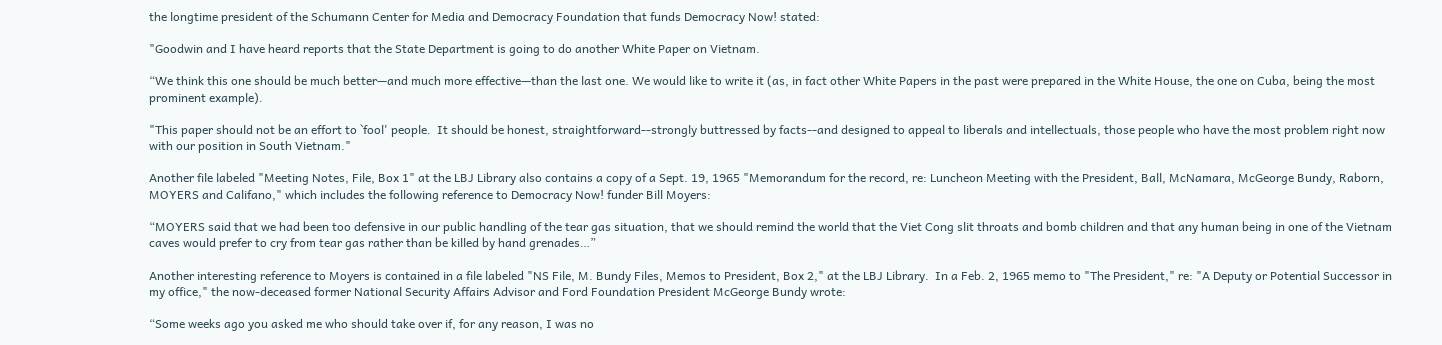the longtime president of the Schumann Center for Media and Democracy Foundation that funds Democracy Now! stated:

"Goodwin and I have heard reports that the State Department is going to do another White Paper on Vietnam.

“We think this one should be much better—and much more effective—than the last one. We would like to write it (as, in fact other White Papers in the past were prepared in the White House, the one on Cuba, being the most prominent example).

"This paper should not be an effort to `fool' people.  It should be honest, straightforward--strongly buttressed by facts--and designed to appeal to liberals and intellectuals, those people who have the most problem right now with our position in South Vietnam."

Another file labeled "Meeting Notes, File, Box 1" at the LBJ Library also contains a copy of a Sept. 19, 1965 "Memorandum for the record, re: Luncheon Meeting with the President, Ball, McNamara, McGeorge Bundy, Raborn, MOYERS and Califano," which includes the following reference to Democracy Now! funder Bill Moyers:

“MOYERS said that we had been too defensive in our public handling of the tear gas situation, that we should remind the world that the Viet Cong slit throats and bomb children and that any human being in one of the Vietnam caves would prefer to cry from tear gas rather than be killed by hand grenades…”

Another interesting reference to Moyers is contained in a file labeled "NS File, M. Bundy Files, Memos to President, Box 2," at the LBJ Library.  In a Feb. 2, 1965 memo to "The President," re: "A Deputy or Potential Successor in my office," the now-deceased former National Security Affairs Advisor and Ford Foundation President McGeorge Bundy wrote:

“Some weeks ago you asked me who should take over if, for any reason, I was no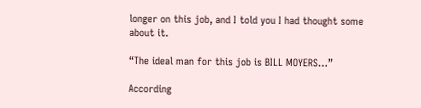longer on this job, and I told you I had thought some about it.

“The ideal man for this job is BILL MOYERS…”

According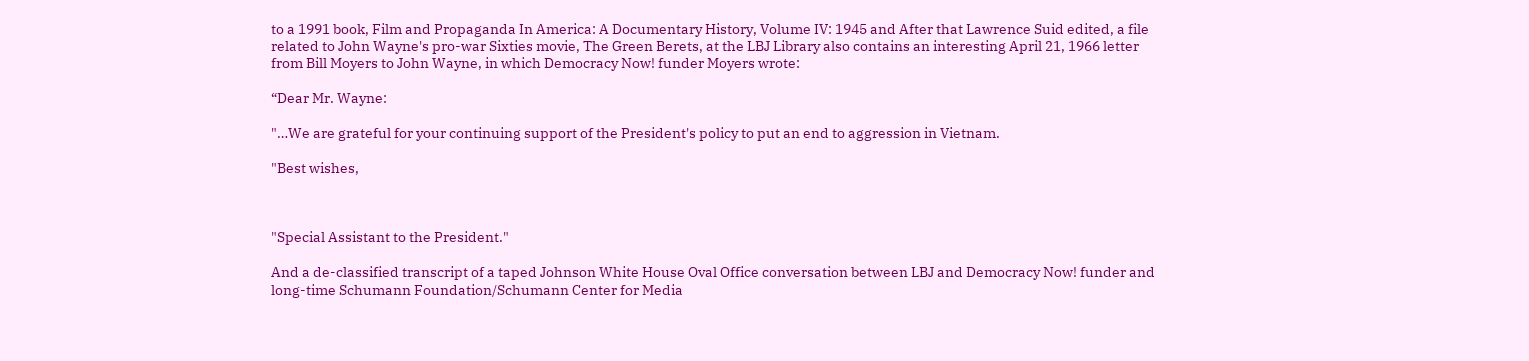to a 1991 book, Film and Propaganda In America: A Documentary History, Volume IV: 1945 and After that Lawrence Suid edited, a file related to John Wayne's pro-war Sixties movie, The Green Berets, at the LBJ Library also contains an interesting April 21, 1966 letter from Bill Moyers to John Wayne, in which Democracy Now! funder Moyers wrote:

“Dear Mr. Wayne:

"…We are grateful for your continuing support of the President's policy to put an end to aggression in Vietnam.

"Best wishes,



"Special Assistant to the President."

And a de-classified transcript of a taped Johnson White House Oval Office conversation between LBJ and Democracy Now! funder and long-time Schumann Foundation/Schumann Center for Media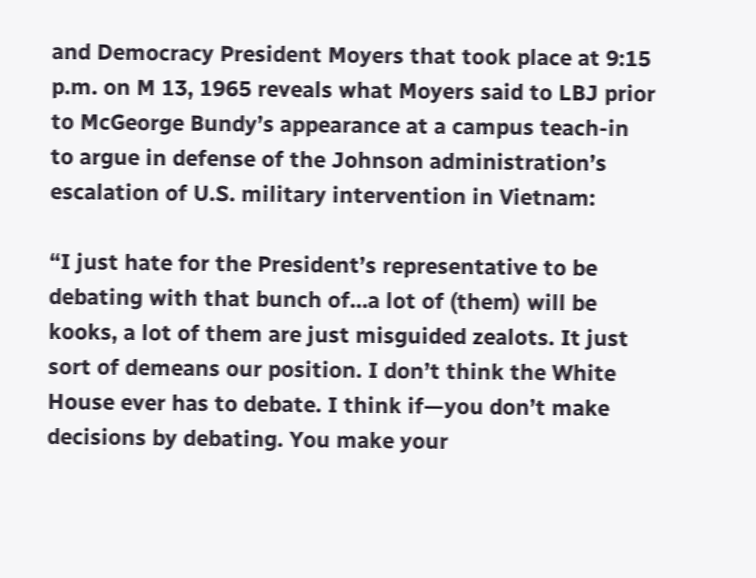and Democracy President Moyers that took place at 9:15 p.m. on M 13, 1965 reveals what Moyers said to LBJ prior to McGeorge Bundy’s appearance at a campus teach-in to argue in defense of the Johnson administration’s escalation of U.S. military intervention in Vietnam:

“I just hate for the President’s representative to be debating with that bunch of…a lot of (them) will be kooks, a lot of them are just misguided zealots. It just sort of demeans our position. I don’t think the White House ever has to debate. I think if—you don’t make decisions by debating. You make your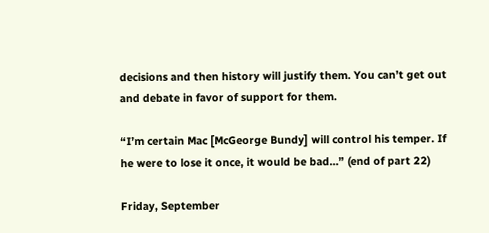decisions and then history will justify them. You can’t get out and debate in favor of support for them.

“I’m certain Mac [McGeorge Bundy] will control his temper. If he were to lose it once, it would be bad…” (end of part 22)

Friday, September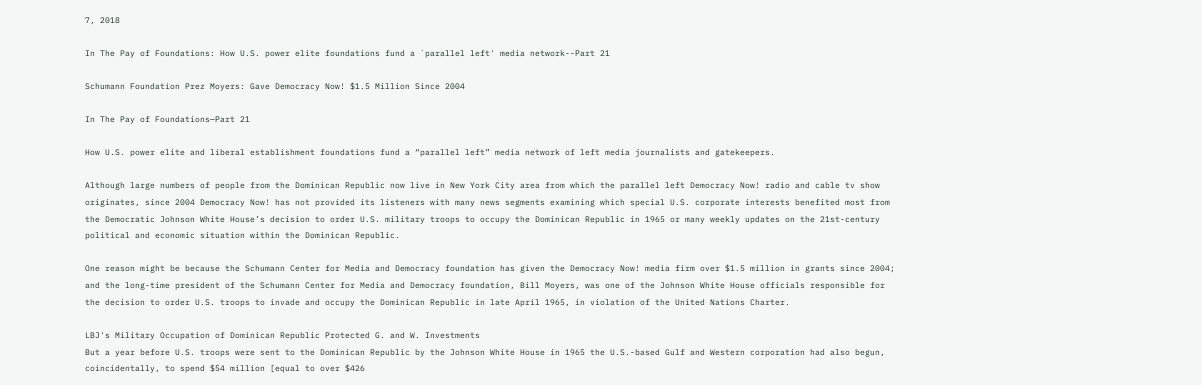7, 2018

In The Pay of Foundations: How U.S. power elite foundations fund a `parallel left' media network--Part 21

Schumann Foundation Prez Moyers: Gave Democracy Now! $1.5 Million Since 2004

In The Pay of Foundations—Part 21

How U.S. power elite and liberal establishment foundations fund a “parallel left” media network of left media journalists and gatekeepers.

Although large numbers of people from the Dominican Republic now live in New York City area from which the parallel left Democracy Now! radio and cable tv show originates, since 2004 Democracy Now! has not provided its listeners with many news segments examining which special U.S. corporate interests benefited most from the Democratic Johnson White House’s decision to order U.S. military troops to occupy the Dominican Republic in 1965 or many weekly updates on the 21st-century political and economic situation within the Dominican Republic.

One reason might be because the Schumann Center for Media and Democracy foundation has given the Democracy Now! media firm over $1.5 million in grants since 2004; and the long-time president of the Schumann Center for Media and Democracy foundation, Bill Moyers, was one of the Johnson White House officials responsible for the decision to order U.S. troops to invade and occupy the Dominican Republic in late April 1965, in violation of the United Nations Charter.

LBJ's Military Occupation of Dominican Republic Protected G. and W. Investments
But a year before U.S. troops were sent to the Dominican Republic by the Johnson White House in 1965 the U.S.-based Gulf and Western corporation had also begun, coincidentally, to spend $54 million [equal to over $426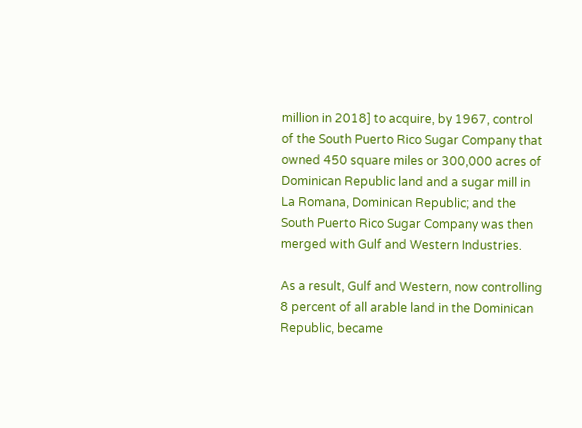million in 2018] to acquire, by 1967, control of the South Puerto Rico Sugar Company that owned 450 square miles or 300,000 acres of Dominican Republic land and a sugar mill in La Romana, Dominican Republic; and the South Puerto Rico Sugar Company was then merged with Gulf and Western Industries.

As a result, Gulf and Western, now controlling 8 percent of all arable land in the Dominican Republic, became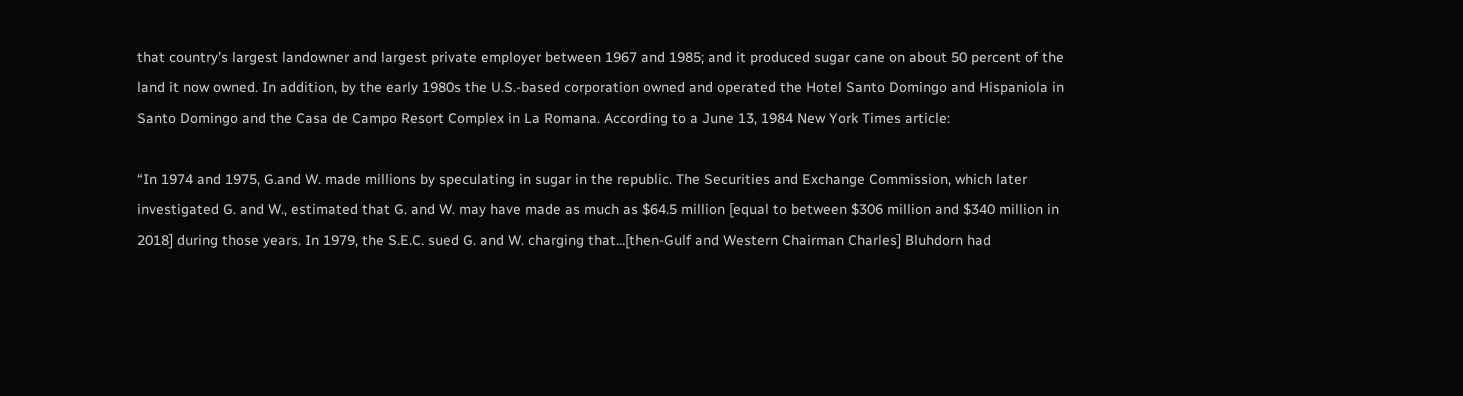that country’s largest landowner and largest private employer between 1967 and 1985; and it produced sugar cane on about 50 percent of the land it now owned. In addition, by the early 1980s the U.S.-based corporation owned and operated the Hotel Santo Domingo and Hispaniola in Santo Domingo and the Casa de Campo Resort Complex in La Romana. According to a June 13, 1984 New York Times article:

“In 1974 and 1975, G.and W. made millions by speculating in sugar in the republic. The Securities and Exchange Commission, which later investigated G. and W., estimated that G. and W. may have made as much as $64.5 million [equal to between $306 million and $340 million in 2018] during those years. In 1979, the S.E.C. sued G. and W. charging that…[then-Gulf and Western Chairman Charles] Bluhdorn had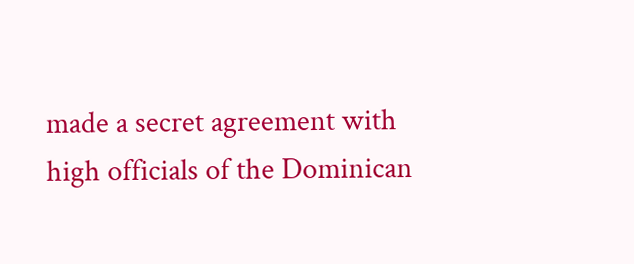made a secret agreement with high officials of the Dominican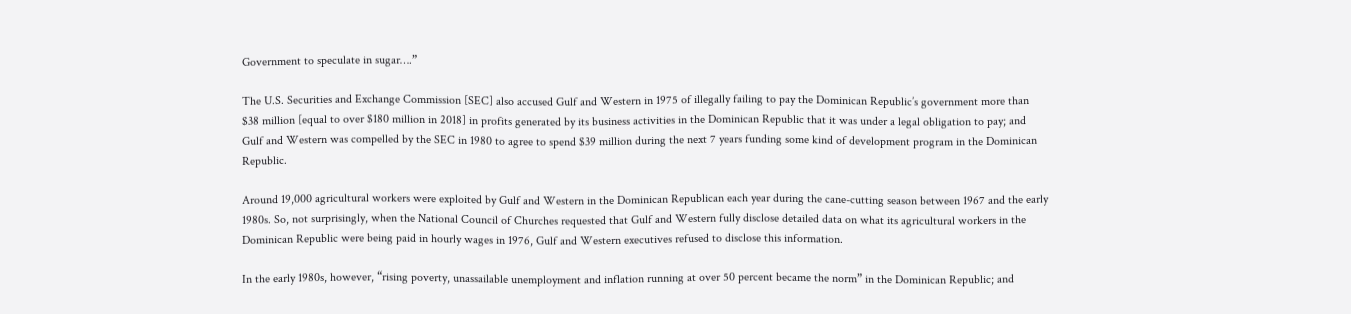Government to speculate in sugar….”

The U.S. Securities and Exchange Commission [SEC] also accused Gulf and Western in 1975 of illegally failing to pay the Dominican Republic’s government more than $38 million [equal to over $180 million in 2018] in profits generated by its business activities in the Dominican Republic that it was under a legal obligation to pay; and Gulf and Western was compelled by the SEC in 1980 to agree to spend $39 million during the next 7 years funding some kind of development program in the Dominican Republic.

Around 19,000 agricultural workers were exploited by Gulf and Western in the Dominican Republican each year during the cane-cutting season between 1967 and the early 1980s. So, not surprisingly, when the National Council of Churches requested that Gulf and Western fully disclose detailed data on what its agricultural workers in the Dominican Republic were being paid in hourly wages in 1976, Gulf and Western executives refused to disclose this information.

In the early 1980s, however, “rising poverty, unassailable unemployment and inflation running at over 50 percent became the norm” in the Dominican Republic; and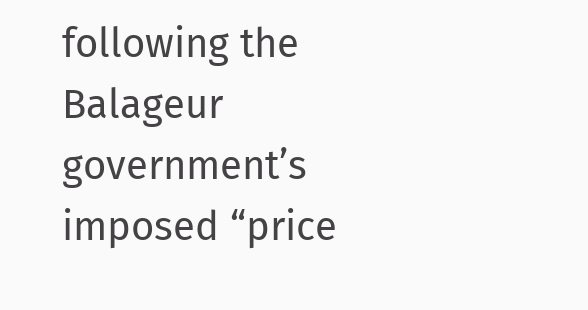following the Balageur government’s imposed “price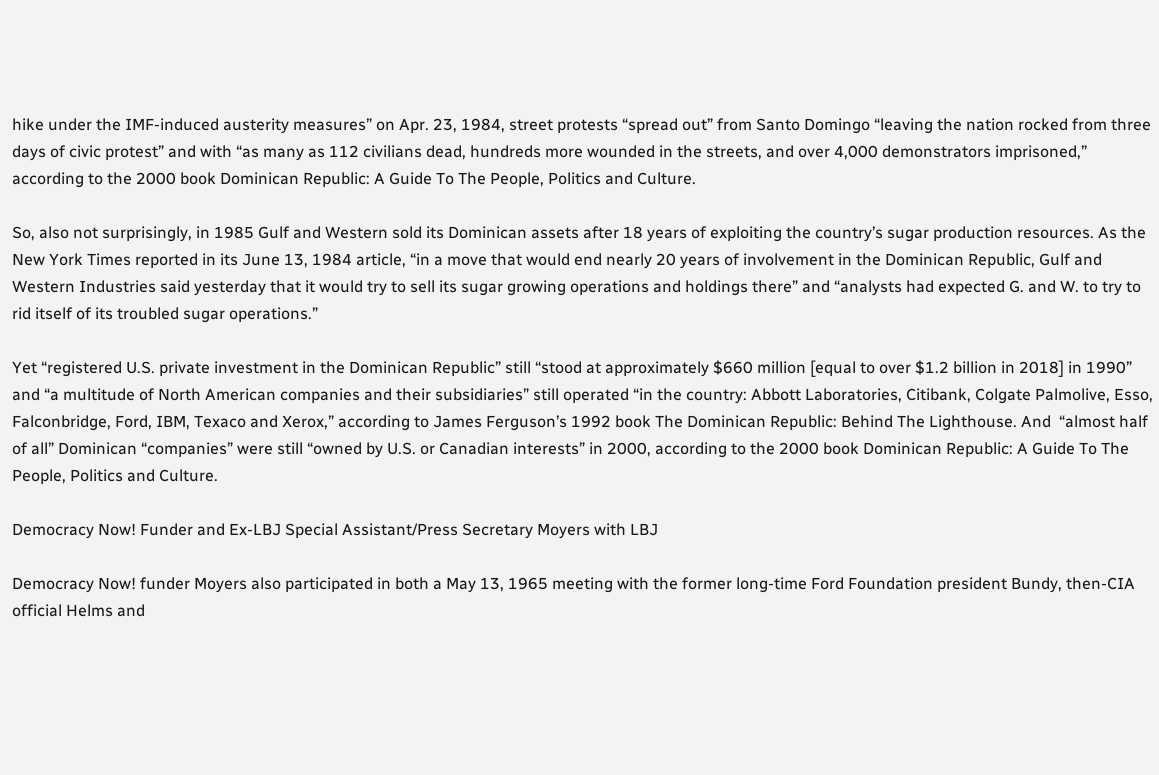hike under the IMF-induced austerity measures” on Apr. 23, 1984, street protests “spread out” from Santo Domingo “leaving the nation rocked from three days of civic protest” and with “as many as 112 civilians dead, hundreds more wounded in the streets, and over 4,000 demonstrators imprisoned,” according to the 2000 book Dominican Republic: A Guide To The People, Politics and Culture.

So, also not surprisingly, in 1985 Gulf and Western sold its Dominican assets after 18 years of exploiting the country’s sugar production resources. As the New York Times reported in its June 13, 1984 article, “in a move that would end nearly 20 years of involvement in the Dominican Republic, Gulf and Western Industries said yesterday that it would try to sell its sugar growing operations and holdings there” and “analysts had expected G. and W. to try to rid itself of its troubled sugar operations.”

Yet “registered U.S. private investment in the Dominican Republic” still “stood at approximately $660 million [equal to over $1.2 billion in 2018] in 1990” and “a multitude of North American companies and their subsidiaries” still operated “in the country: Abbott Laboratories, Citibank, Colgate Palmolive, Esso, Falconbridge, Ford, IBM, Texaco and Xerox,” according to James Ferguson’s 1992 book The Dominican Republic: Behind The Lighthouse. And  “almost half of all” Dominican “companies” were still “owned by U.S. or Canadian interests” in 2000, according to the 2000 book Dominican Republic: A Guide To The People, Politics and Culture.

Democracy Now! Funder and Ex-LBJ Special Assistant/Press Secretary Moyers with LBJ

Democracy Now! funder Moyers also participated in both a May 13, 1965 meeting with the former long-time Ford Foundation president Bundy, then-CIA official Helms and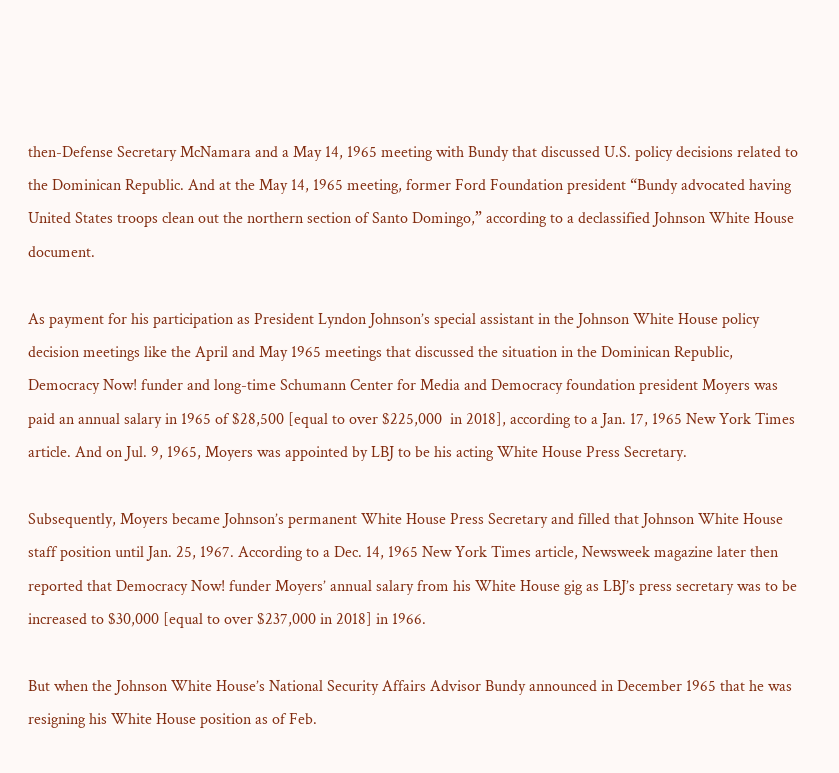then-Defense Secretary McNamara and a May 14, 1965 meeting with Bundy that discussed U.S. policy decisions related to the Dominican Republic. And at the May 14, 1965 meeting, former Ford Foundation president “Bundy advocated having United States troops clean out the northern section of Santo Domingo,” according to a declassified Johnson White House document.

As payment for his participation as President Lyndon Johnson’s special assistant in the Johnson White House policy decision meetings like the April and May 1965 meetings that discussed the situation in the Dominican Republic, Democracy Now! funder and long-time Schumann Center for Media and Democracy foundation president Moyers was paid an annual salary in 1965 of $28,500 [equal to over $225,000  in 2018], according to a Jan. 17, 1965 New York Times article. And on Jul. 9, 1965, Moyers was appointed by LBJ to be his acting White House Press Secretary.

Subsequently, Moyers became Johnson’s permanent White House Press Secretary and filled that Johnson White House staff position until Jan. 25, 1967. According to a Dec. 14, 1965 New York Times article, Newsweek magazine later then reported that Democracy Now! funder Moyers’ annual salary from his White House gig as LBJ’s press secretary was to be increased to $30,000 [equal to over $237,000 in 2018] in 1966.

But when the Johnson White House’s National Security Affairs Advisor Bundy announced in December 1965 that he was resigning his White House position as of Feb.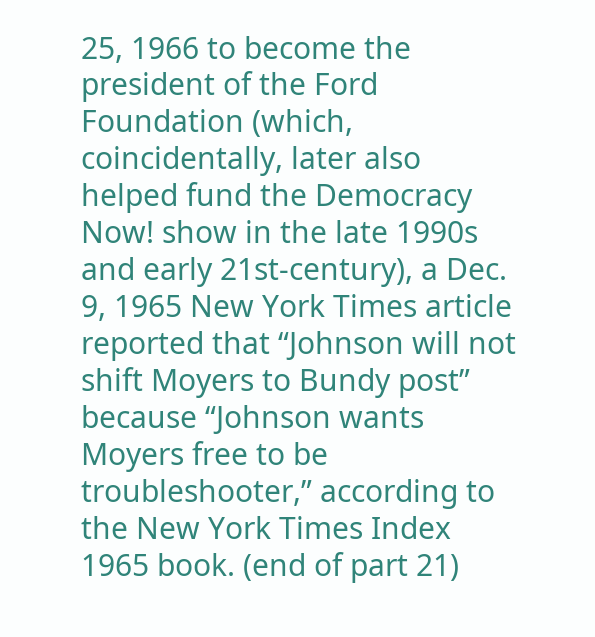25, 1966 to become the president of the Ford Foundation (which, coincidentally, later also helped fund the Democracy Now! show in the late 1990s and early 21st-century), a Dec. 9, 1965 New York Times article reported that “Johnson will not shift Moyers to Bundy post” because “Johnson wants Moyers free to be troubleshooter,” according to the New York Times Index 1965 book. (end of part 21)